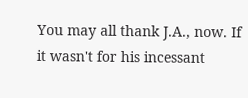You may all thank J.A., now. If it wasn't for his incessant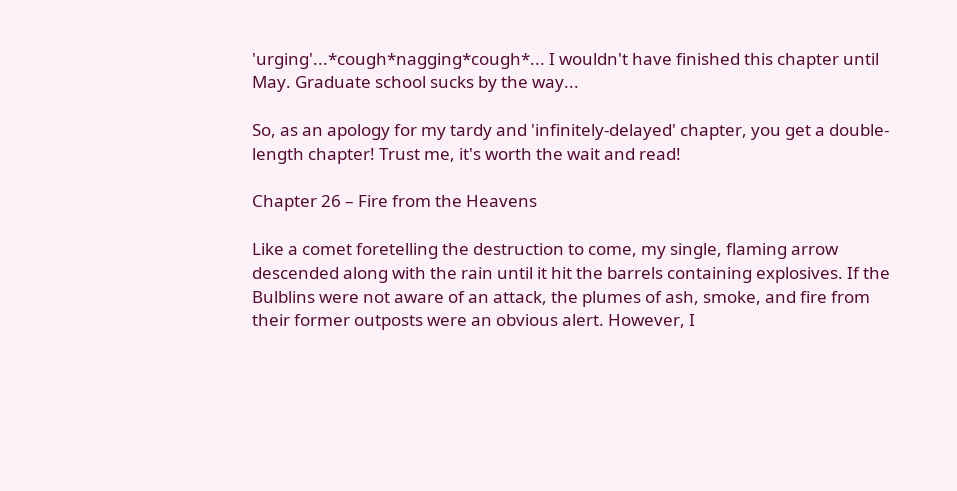'urging'...*cough*nagging*cough*... I wouldn't have finished this chapter until May. Graduate school sucks by the way...

So, as an apology for my tardy and 'infinitely-delayed' chapter, you get a double-length chapter! Trust me, it's worth the wait and read!

Chapter 26 – Fire from the Heavens

Like a comet foretelling the destruction to come, my single, flaming arrow descended along with the rain until it hit the barrels containing explosives. If the Bulblins were not aware of an attack, the plumes of ash, smoke, and fire from their former outposts were an obvious alert. However, I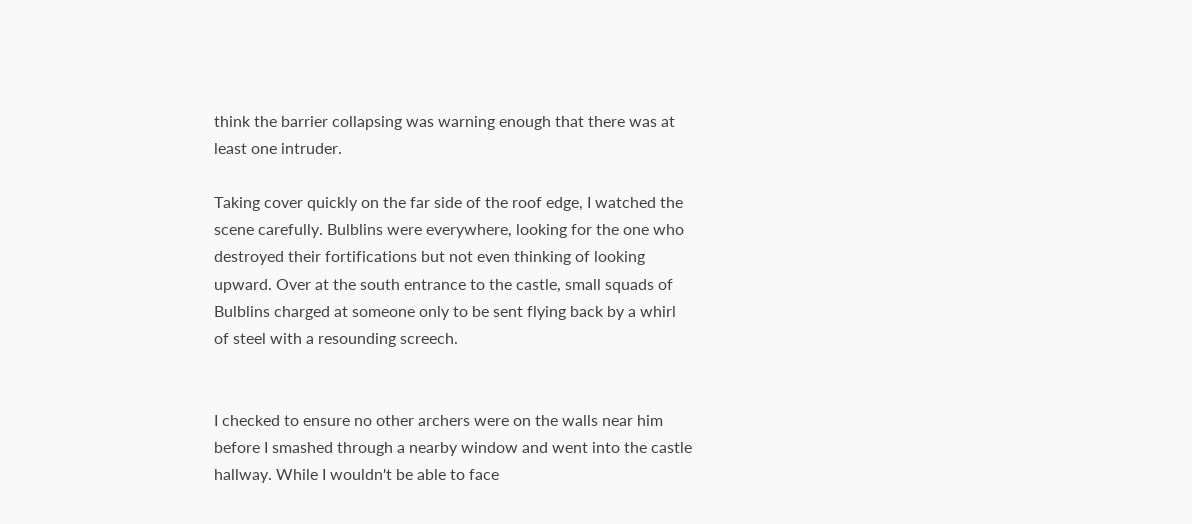think the barrier collapsing was warning enough that there was at least one intruder.

Taking cover quickly on the far side of the roof edge, I watched the scene carefully. Bulblins were everywhere, looking for the one who destroyed their fortifications but not even thinking of looking upward. Over at the south entrance to the castle, small squads of Bulblins charged at someone only to be sent flying back by a whirl of steel with a resounding screech.


I checked to ensure no other archers were on the walls near him before I smashed through a nearby window and went into the castle hallway. While I wouldn't be able to face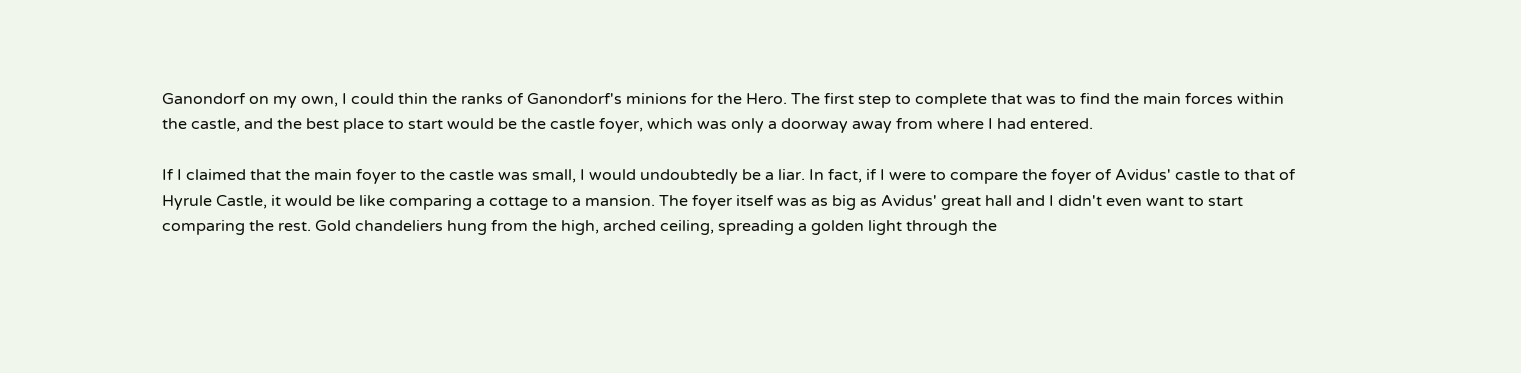Ganondorf on my own, I could thin the ranks of Ganondorf's minions for the Hero. The first step to complete that was to find the main forces within the castle, and the best place to start would be the castle foyer, which was only a doorway away from where I had entered.

If I claimed that the main foyer to the castle was small, I would undoubtedly be a liar. In fact, if I were to compare the foyer of Avidus' castle to that of Hyrule Castle, it would be like comparing a cottage to a mansion. The foyer itself was as big as Avidus' great hall and I didn't even want to start comparing the rest. Gold chandeliers hung from the high, arched ceiling, spreading a golden light through the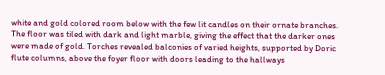white and gold colored room below with the few lit candles on their ornate branches. The floor was tiled with dark and light marble, giving the effect that the darker ones were made of gold. Torches revealed balconies of varied heights, supported by Doric flute columns, above the foyer floor with doors leading to the hallways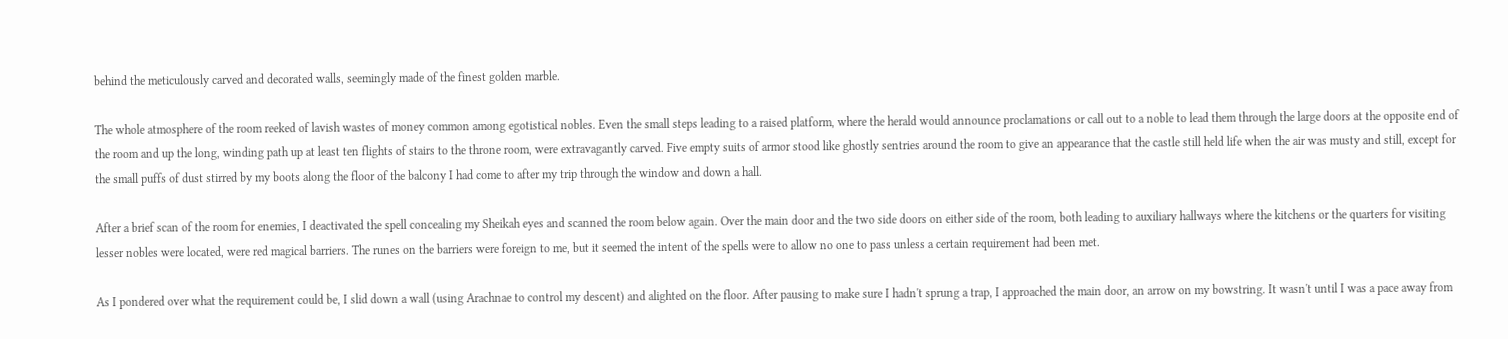behind the meticulously carved and decorated walls, seemingly made of the finest golden marble.

The whole atmosphere of the room reeked of lavish wastes of money common among egotistical nobles. Even the small steps leading to a raised platform, where the herald would announce proclamations or call out to a noble to lead them through the large doors at the opposite end of the room and up the long, winding path up at least ten flights of stairs to the throne room, were extravagantly carved. Five empty suits of armor stood like ghostly sentries around the room to give an appearance that the castle still held life when the air was musty and still, except for the small puffs of dust stirred by my boots along the floor of the balcony I had come to after my trip through the window and down a hall.

After a brief scan of the room for enemies, I deactivated the spell concealing my Sheikah eyes and scanned the room below again. Over the main door and the two side doors on either side of the room, both leading to auxiliary hallways where the kitchens or the quarters for visiting lesser nobles were located, were red magical barriers. The runes on the barriers were foreign to me, but it seemed the intent of the spells were to allow no one to pass unless a certain requirement had been met.

As I pondered over what the requirement could be, I slid down a wall (using Arachnae to control my descent) and alighted on the floor. After pausing to make sure I hadn't sprung a trap, I approached the main door, an arrow on my bowstring. It wasn't until I was a pace away from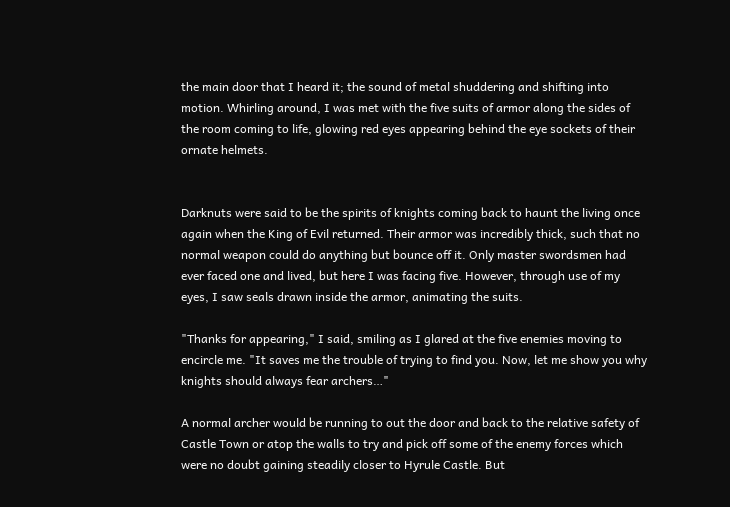the main door that I heard it; the sound of metal shuddering and shifting into motion. Whirling around, I was met with the five suits of armor along the sides of the room coming to life, glowing red eyes appearing behind the eye sockets of their ornate helmets.


Darknuts were said to be the spirits of knights coming back to haunt the living once again when the King of Evil returned. Their armor was incredibly thick, such that no normal weapon could do anything but bounce off it. Only master swordsmen had ever faced one and lived, but here I was facing five. However, through use of my eyes, I saw seals drawn inside the armor, animating the suits.

"Thanks for appearing," I said, smiling as I glared at the five enemies moving to encircle me. "It saves me the trouble of trying to find you. Now, let me show you why knights should always fear archers…"

A normal archer would be running to out the door and back to the relative safety of Castle Town or atop the walls to try and pick off some of the enemy forces which were no doubt gaining steadily closer to Hyrule Castle. But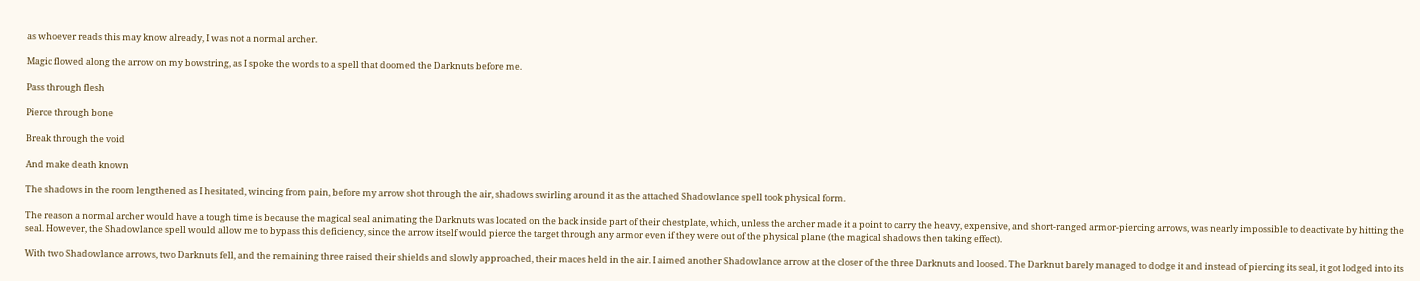as whoever reads this may know already, I was not a normal archer.

Magic flowed along the arrow on my bowstring, as I spoke the words to a spell that doomed the Darknuts before me.

Pass through flesh

Pierce through bone

Break through the void

And make death known

The shadows in the room lengthened as I hesitated, wincing from pain, before my arrow shot through the air, shadows swirling around it as the attached Shadowlance spell took physical form.

The reason a normal archer would have a tough time is because the magical seal animating the Darknuts was located on the back inside part of their chestplate, which, unless the archer made it a point to carry the heavy, expensive, and short-ranged armor-piercing arrows, was nearly impossible to deactivate by hitting the seal. However, the Shadowlance spell would allow me to bypass this deficiency, since the arrow itself would pierce the target through any armor even if they were out of the physical plane (the magical shadows then taking effect).

With two Shadowlance arrows, two Darknuts fell, and the remaining three raised their shields and slowly approached, their maces held in the air. I aimed another Shadowlance arrow at the closer of the three Darknuts and loosed. The Darknut barely managed to dodge it and instead of piercing its seal, it got lodged into its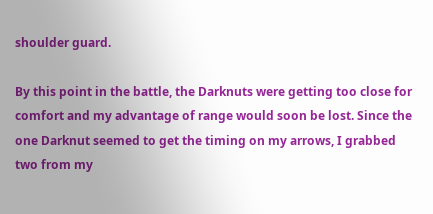shoulder guard.

By this point in the battle, the Darknuts were getting too close for comfort and my advantage of range would soon be lost. Since the one Darknut seemed to get the timing on my arrows, I grabbed two from my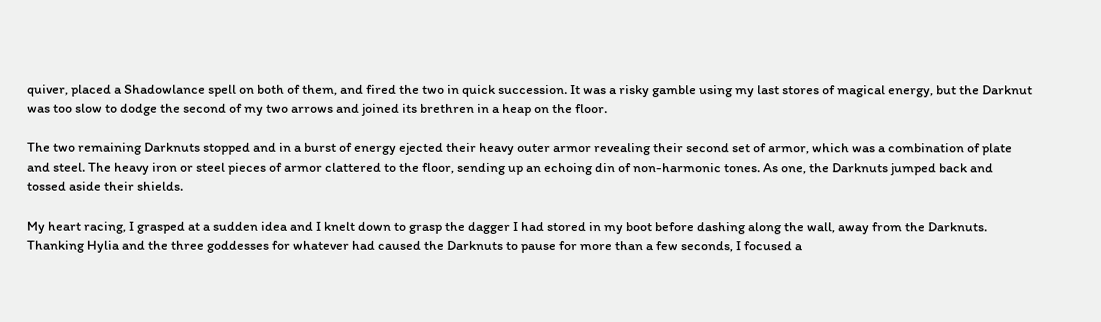quiver, placed a Shadowlance spell on both of them, and fired the two in quick succession. It was a risky gamble using my last stores of magical energy, but the Darknut was too slow to dodge the second of my two arrows and joined its brethren in a heap on the floor.

The two remaining Darknuts stopped and in a burst of energy ejected their heavy outer armor revealing their second set of armor, which was a combination of plate and steel. The heavy iron or steel pieces of armor clattered to the floor, sending up an echoing din of non-harmonic tones. As one, the Darknuts jumped back and tossed aside their shields.

My heart racing, I grasped at a sudden idea and I knelt down to grasp the dagger I had stored in my boot before dashing along the wall, away from the Darknuts. Thanking Hylia and the three goddesses for whatever had caused the Darknuts to pause for more than a few seconds, I focused a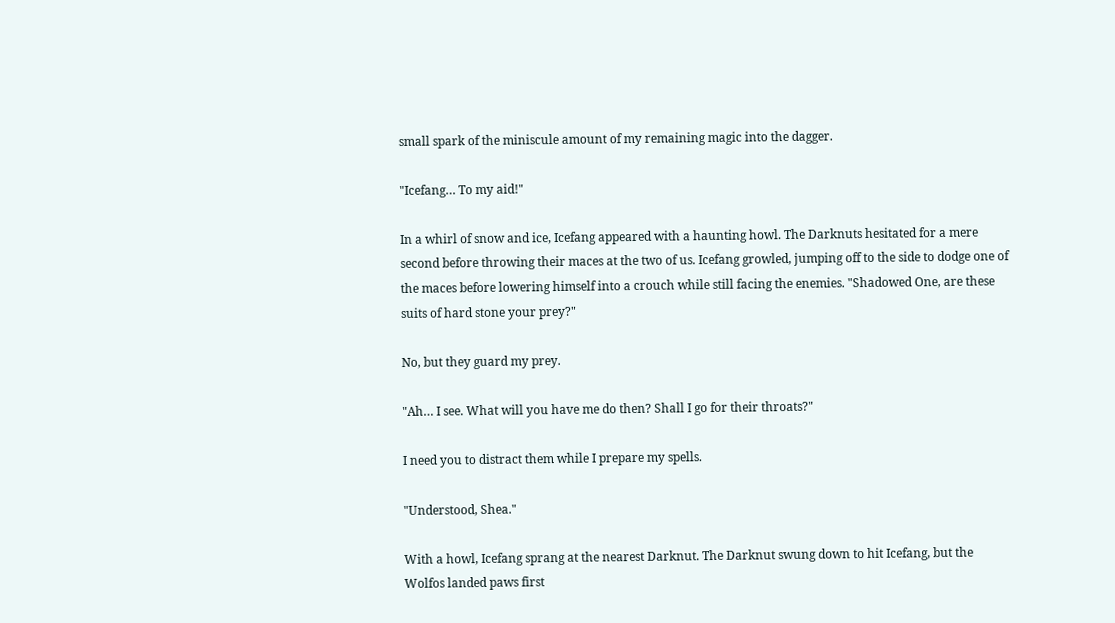small spark of the miniscule amount of my remaining magic into the dagger.

"Icefang… To my aid!"

In a whirl of snow and ice, Icefang appeared with a haunting howl. The Darknuts hesitated for a mere second before throwing their maces at the two of us. Icefang growled, jumping off to the side to dodge one of the maces before lowering himself into a crouch while still facing the enemies. "Shadowed One, are these suits of hard stone your prey?"

No, but they guard my prey.

"Ah… I see. What will you have me do then? Shall I go for their throats?"

I need you to distract them while I prepare my spells.

"Understood, Shea."

With a howl, Icefang sprang at the nearest Darknut. The Darknut swung down to hit Icefang, but the Wolfos landed paws first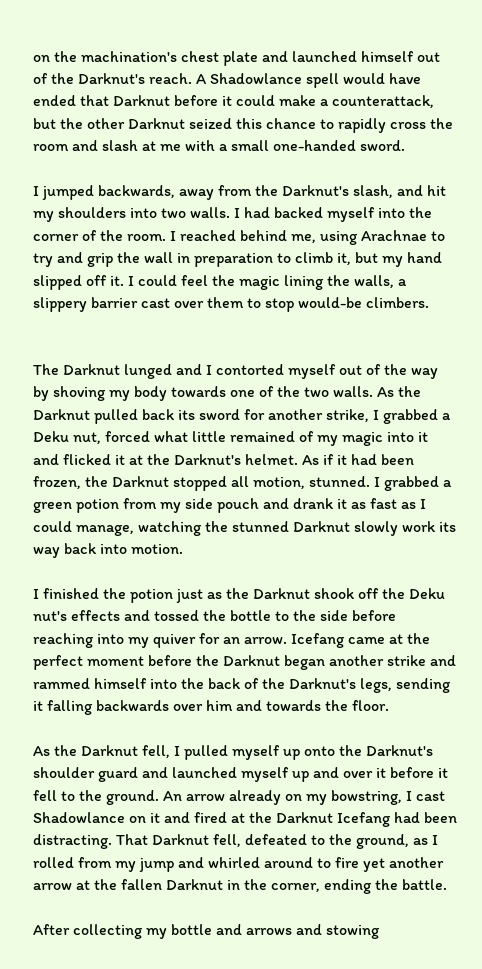on the machination's chest plate and launched himself out of the Darknut's reach. A Shadowlance spell would have ended that Darknut before it could make a counterattack, but the other Darknut seized this chance to rapidly cross the room and slash at me with a small one-handed sword.

I jumped backwards, away from the Darknut's slash, and hit my shoulders into two walls. I had backed myself into the corner of the room. I reached behind me, using Arachnae to try and grip the wall in preparation to climb it, but my hand slipped off it. I could feel the magic lining the walls, a slippery barrier cast over them to stop would-be climbers.


The Darknut lunged and I contorted myself out of the way by shoving my body towards one of the two walls. As the Darknut pulled back its sword for another strike, I grabbed a Deku nut, forced what little remained of my magic into it and flicked it at the Darknut's helmet. As if it had been frozen, the Darknut stopped all motion, stunned. I grabbed a green potion from my side pouch and drank it as fast as I could manage, watching the stunned Darknut slowly work its way back into motion.

I finished the potion just as the Darknut shook off the Deku nut's effects and tossed the bottle to the side before reaching into my quiver for an arrow. Icefang came at the perfect moment before the Darknut began another strike and rammed himself into the back of the Darknut's legs, sending it falling backwards over him and towards the floor.

As the Darknut fell, I pulled myself up onto the Darknut's shoulder guard and launched myself up and over it before it fell to the ground. An arrow already on my bowstring, I cast Shadowlance on it and fired at the Darknut Icefang had been distracting. That Darknut fell, defeated to the ground, as I rolled from my jump and whirled around to fire yet another arrow at the fallen Darknut in the corner, ending the battle.

After collecting my bottle and arrows and stowing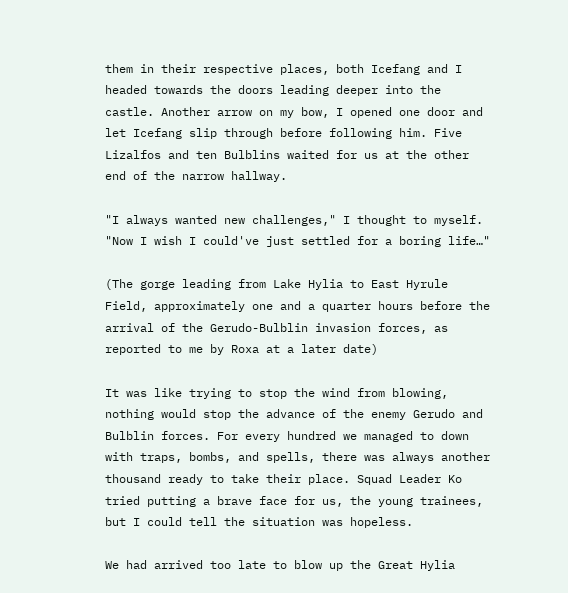them in their respective places, both Icefang and I headed towards the doors leading deeper into the castle. Another arrow on my bow, I opened one door and let Icefang slip through before following him. Five Lizalfos and ten Bulblins waited for us at the other end of the narrow hallway.

"I always wanted new challenges," I thought to myself. "Now I wish I could've just settled for a boring life…"

(The gorge leading from Lake Hylia to East Hyrule Field, approximately one and a quarter hours before the arrival of the Gerudo-Bulblin invasion forces, as reported to me by Roxa at a later date)

It was like trying to stop the wind from blowing, nothing would stop the advance of the enemy Gerudo and Bulblin forces. For every hundred we managed to down with traps, bombs, and spells, there was always another thousand ready to take their place. Squad Leader Ko tried putting a brave face for us, the young trainees, but I could tell the situation was hopeless.

We had arrived too late to blow up the Great Hylia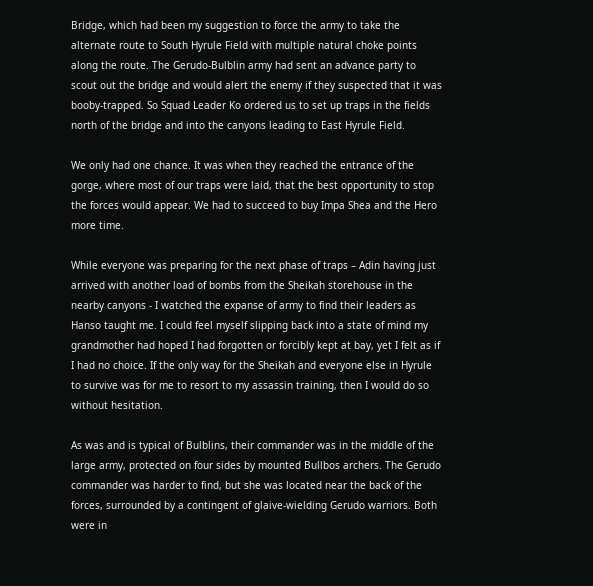Bridge, which had been my suggestion to force the army to take the alternate route to South Hyrule Field with multiple natural choke points along the route. The Gerudo-Bulblin army had sent an advance party to scout out the bridge and would alert the enemy if they suspected that it was booby-trapped. So Squad Leader Ko ordered us to set up traps in the fields north of the bridge and into the canyons leading to East Hyrule Field.

We only had one chance. It was when they reached the entrance of the gorge, where most of our traps were laid, that the best opportunity to stop the forces would appear. We had to succeed to buy Impa Shea and the Hero more time.

While everyone was preparing for the next phase of traps – Adin having just arrived with another load of bombs from the Sheikah storehouse in the nearby canyons - I watched the expanse of army to find their leaders as Hanso taught me. I could feel myself slipping back into a state of mind my grandmother had hoped I had forgotten or forcibly kept at bay, yet I felt as if I had no choice. If the only way for the Sheikah and everyone else in Hyrule to survive was for me to resort to my assassin training, then I would do so without hesitation.

As was and is typical of Bulblins, their commander was in the middle of the large army, protected on four sides by mounted Bullbos archers. The Gerudo commander was harder to find, but she was located near the back of the forces, surrounded by a contingent of glaive-wielding Gerudo warriors. Both were in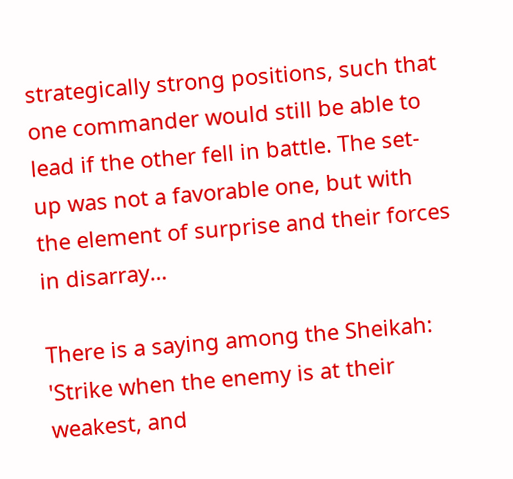strategically strong positions, such that one commander would still be able to lead if the other fell in battle. The set-up was not a favorable one, but with the element of surprise and their forces in disarray…

There is a saying among the Sheikah: 'Strike when the enemy is at their weakest, and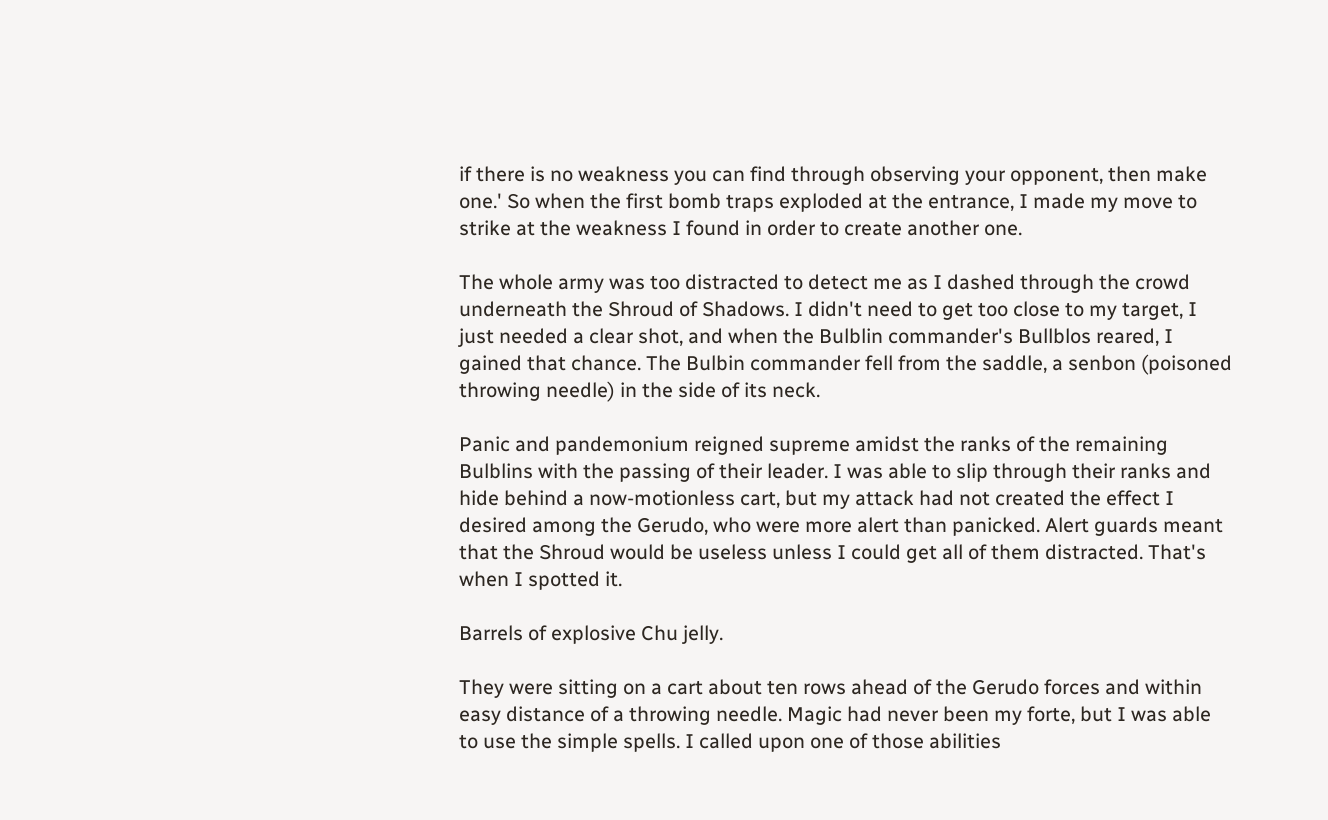if there is no weakness you can find through observing your opponent, then make one.' So when the first bomb traps exploded at the entrance, I made my move to strike at the weakness I found in order to create another one.

The whole army was too distracted to detect me as I dashed through the crowd underneath the Shroud of Shadows. I didn't need to get too close to my target, I just needed a clear shot, and when the Bulblin commander's Bullblos reared, I gained that chance. The Bulbin commander fell from the saddle, a senbon (poisoned throwing needle) in the side of its neck.

Panic and pandemonium reigned supreme amidst the ranks of the remaining Bulblins with the passing of their leader. I was able to slip through their ranks and hide behind a now-motionless cart, but my attack had not created the effect I desired among the Gerudo, who were more alert than panicked. Alert guards meant that the Shroud would be useless unless I could get all of them distracted. That's when I spotted it.

Barrels of explosive Chu jelly.

They were sitting on a cart about ten rows ahead of the Gerudo forces and within easy distance of a throwing needle. Magic had never been my forte, but I was able to use the simple spells. I called upon one of those abilities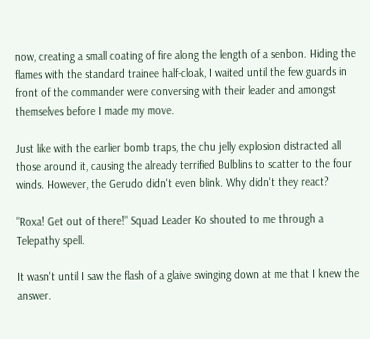now, creating a small coating of fire along the length of a senbon. Hiding the flames with the standard trainee half-cloak, I waited until the few guards in front of the commander were conversing with their leader and amongst themselves before I made my move.

Just like with the earlier bomb traps, the chu jelly explosion distracted all those around it, causing the already terrified Bulblins to scatter to the four winds. However, the Gerudo didn't even blink. Why didn't they react?

"Roxa! Get out of there!" Squad Leader Ko shouted to me through a Telepathy spell.

It wasn't until I saw the flash of a glaive swinging down at me that I knew the answer.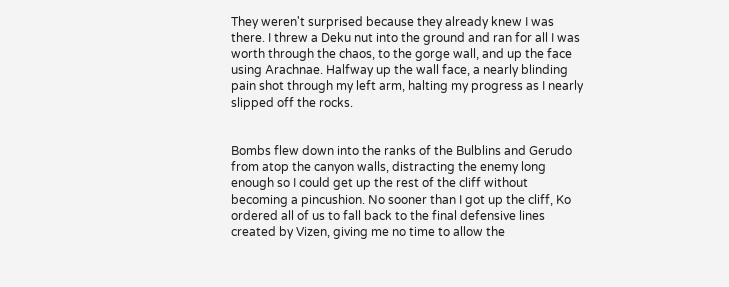They weren't surprised because they already knew I was there. I threw a Deku nut into the ground and ran for all I was worth through the chaos, to the gorge wall, and up the face using Arachnae. Halfway up the wall face, a nearly blinding pain shot through my left arm, halting my progress as I nearly slipped off the rocks.


Bombs flew down into the ranks of the Bulblins and Gerudo from atop the canyon walls, distracting the enemy long enough so I could get up the rest of the cliff without becoming a pincushion. No sooner than I got up the cliff, Ko ordered all of us to fall back to the final defensive lines created by Vizen, giving me no time to allow the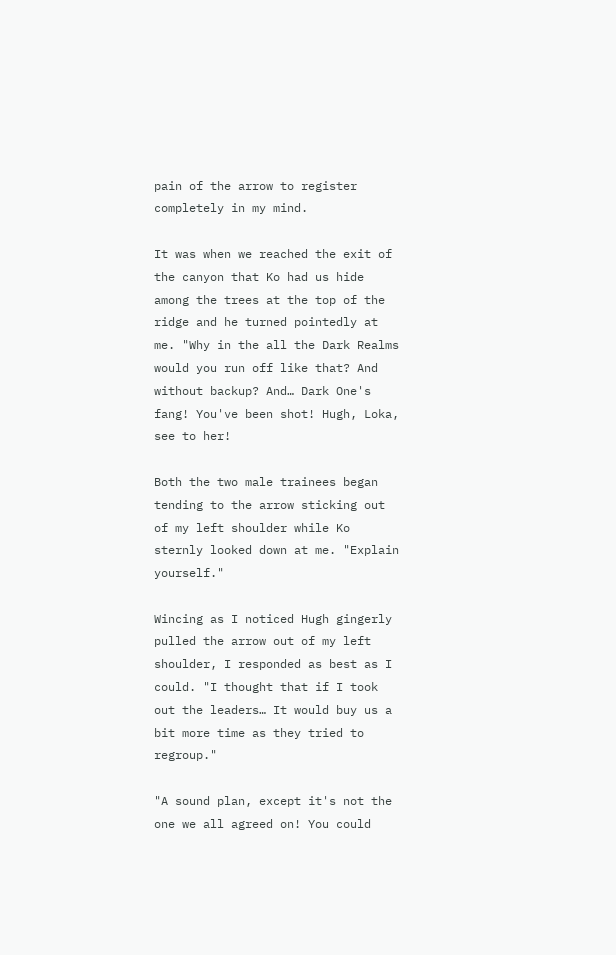pain of the arrow to register completely in my mind.

It was when we reached the exit of the canyon that Ko had us hide among the trees at the top of the ridge and he turned pointedly at me. "Why in the all the Dark Realms would you run off like that? And without backup? And… Dark One's fang! You've been shot! Hugh, Loka, see to her!

Both the two male trainees began tending to the arrow sticking out of my left shoulder while Ko sternly looked down at me. "Explain yourself."

Wincing as I noticed Hugh gingerly pulled the arrow out of my left shoulder, I responded as best as I could. "I thought that if I took out the leaders… It would buy us a bit more time as they tried to regroup."

"A sound plan, except it's not the one we all agreed on! You could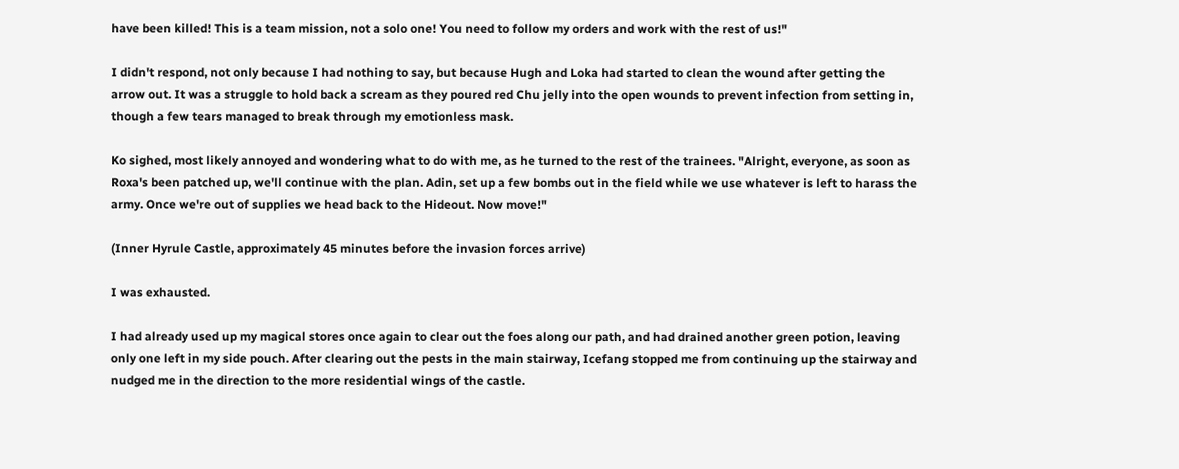have been killed! This is a team mission, not a solo one! You need to follow my orders and work with the rest of us!"

I didn't respond, not only because I had nothing to say, but because Hugh and Loka had started to clean the wound after getting the arrow out. It was a struggle to hold back a scream as they poured red Chu jelly into the open wounds to prevent infection from setting in, though a few tears managed to break through my emotionless mask.

Ko sighed, most likely annoyed and wondering what to do with me, as he turned to the rest of the trainees. "Alright, everyone, as soon as Roxa's been patched up, we'll continue with the plan. Adin, set up a few bombs out in the field while we use whatever is left to harass the army. Once we're out of supplies we head back to the Hideout. Now move!"

(Inner Hyrule Castle, approximately 45 minutes before the invasion forces arrive)

I was exhausted.

I had already used up my magical stores once again to clear out the foes along our path, and had drained another green potion, leaving only one left in my side pouch. After clearing out the pests in the main stairway, Icefang stopped me from continuing up the stairway and nudged me in the direction to the more residential wings of the castle.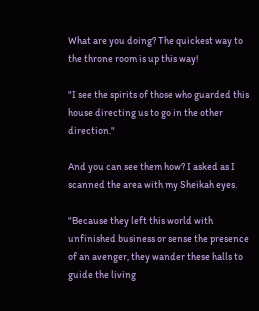What are you doing? The quickest way to the throne room is up this way!

"I see the spirits of those who guarded this house directing us to go in the other direction."

And you can see them how? I asked as I scanned the area with my Sheikah eyes.

"Because they left this world with unfinished business or sense the presence of an avenger, they wander these halls to guide the living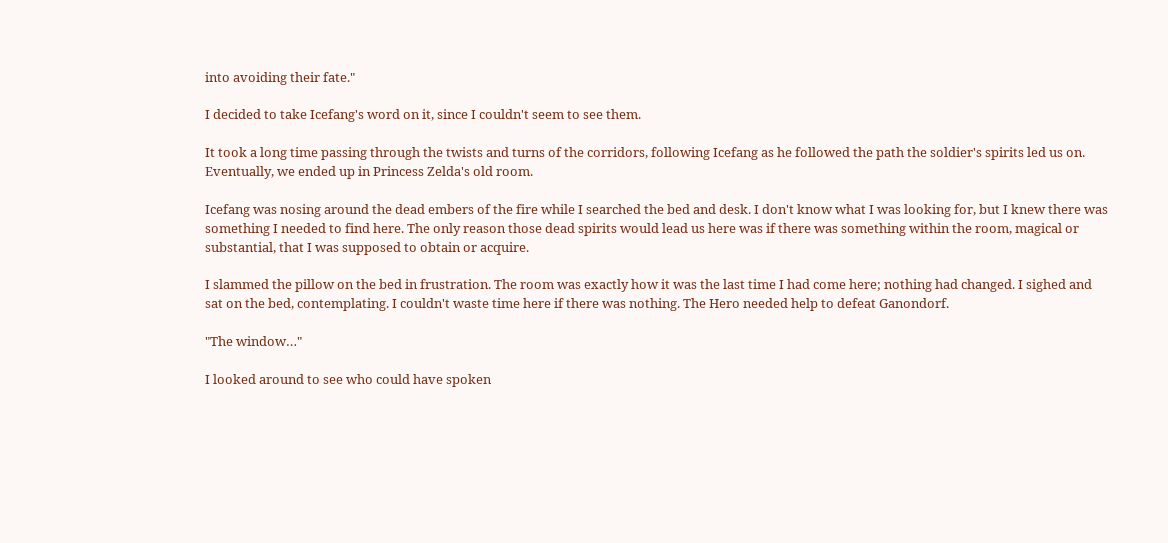into avoiding their fate."

I decided to take Icefang's word on it, since I couldn't seem to see them.

It took a long time passing through the twists and turns of the corridors, following Icefang as he followed the path the soldier's spirits led us on. Eventually, we ended up in Princess Zelda's old room.

Icefang was nosing around the dead embers of the fire while I searched the bed and desk. I don't know what I was looking for, but I knew there was something I needed to find here. The only reason those dead spirits would lead us here was if there was something within the room, magical or substantial, that I was supposed to obtain or acquire.

I slammed the pillow on the bed in frustration. The room was exactly how it was the last time I had come here; nothing had changed. I sighed and sat on the bed, contemplating. I couldn't waste time here if there was nothing. The Hero needed help to defeat Ganondorf.

"The window…"

I looked around to see who could have spoken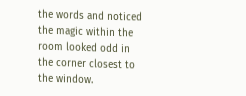the words and noticed the magic within the room looked odd in the corner closest to the window.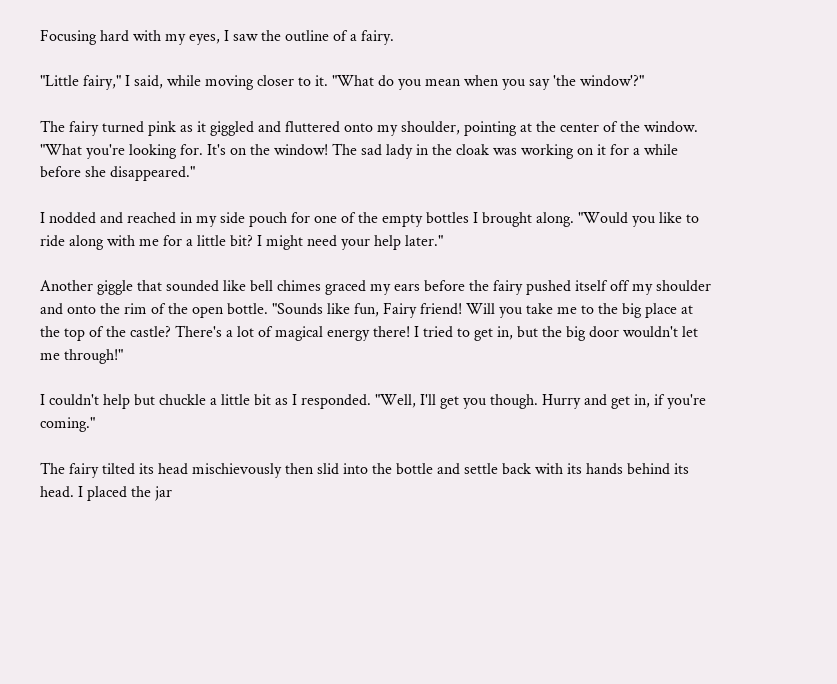Focusing hard with my eyes, I saw the outline of a fairy.

"Little fairy," I said, while moving closer to it. "What do you mean when you say 'the window'?"

The fairy turned pink as it giggled and fluttered onto my shoulder, pointing at the center of the window. "What you're looking for. It's on the window! The sad lady in the cloak was working on it for a while before she disappeared."

I nodded and reached in my side pouch for one of the empty bottles I brought along. "Would you like to ride along with me for a little bit? I might need your help later."

Another giggle that sounded like bell chimes graced my ears before the fairy pushed itself off my shoulder and onto the rim of the open bottle. "Sounds like fun, Fairy friend! Will you take me to the big place at the top of the castle? There's a lot of magical energy there! I tried to get in, but the big door wouldn't let me through!"

I couldn't help but chuckle a little bit as I responded. "Well, I'll get you though. Hurry and get in, if you're coming."

The fairy tilted its head mischievously then slid into the bottle and settle back with its hands behind its head. I placed the jar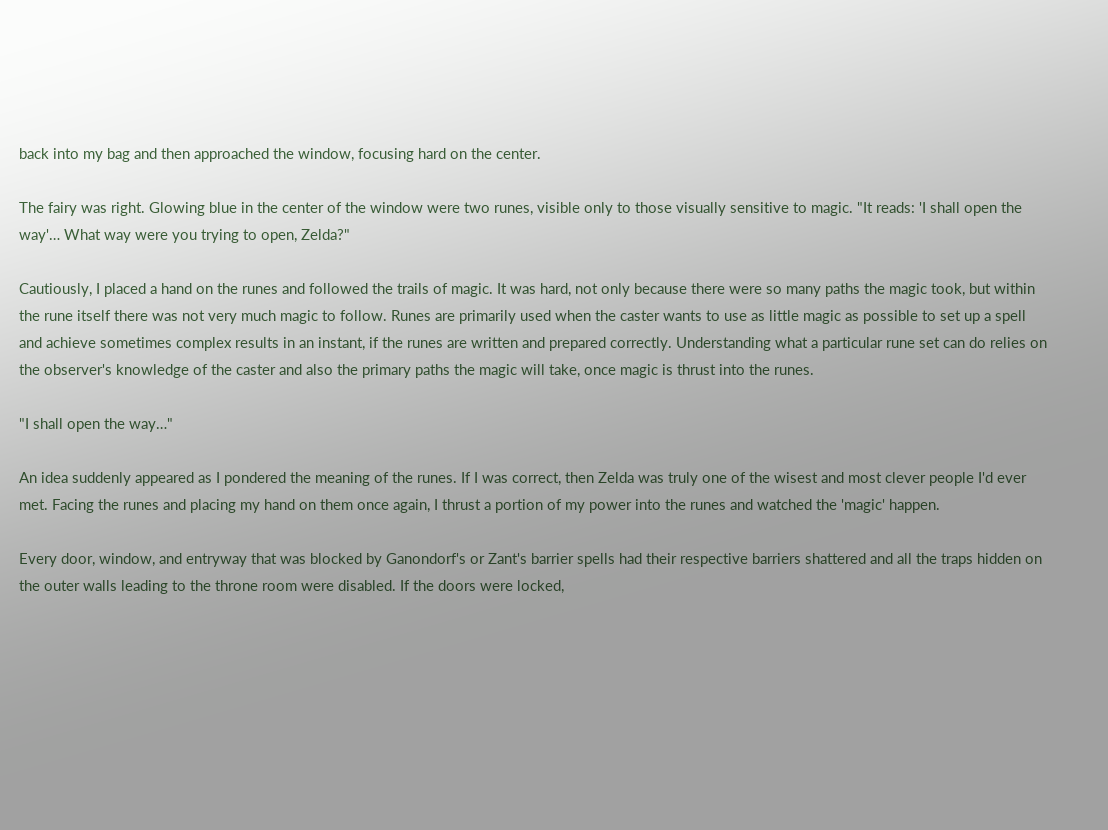back into my bag and then approached the window, focusing hard on the center.

The fairy was right. Glowing blue in the center of the window were two runes, visible only to those visually sensitive to magic. "It reads: 'I shall open the way'… What way were you trying to open, Zelda?"

Cautiously, I placed a hand on the runes and followed the trails of magic. It was hard, not only because there were so many paths the magic took, but within the rune itself there was not very much magic to follow. Runes are primarily used when the caster wants to use as little magic as possible to set up a spell and achieve sometimes complex results in an instant, if the runes are written and prepared correctly. Understanding what a particular rune set can do relies on the observer's knowledge of the caster and also the primary paths the magic will take, once magic is thrust into the runes.

"I shall open the way…"

An idea suddenly appeared as I pondered the meaning of the runes. If I was correct, then Zelda was truly one of the wisest and most clever people I'd ever met. Facing the runes and placing my hand on them once again, I thrust a portion of my power into the runes and watched the 'magic' happen.

Every door, window, and entryway that was blocked by Ganondorf's or Zant's barrier spells had their respective barriers shattered and all the traps hidden on the outer walls leading to the throne room were disabled. If the doors were locked,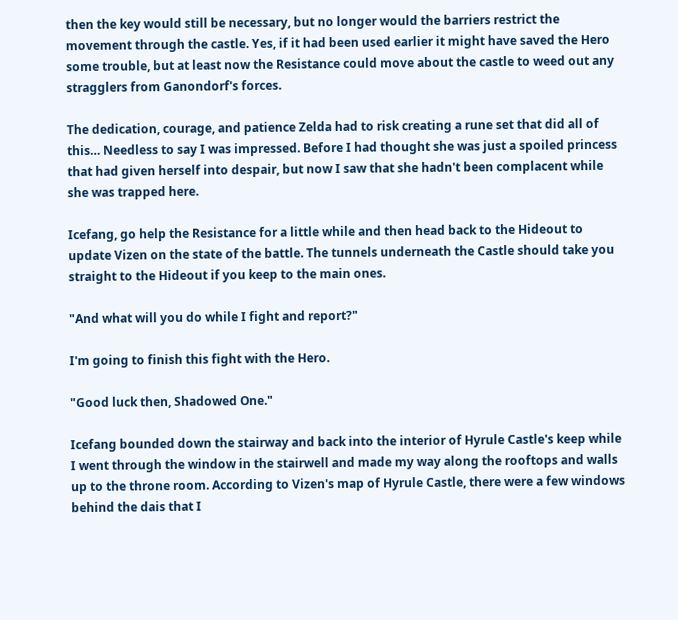then the key would still be necessary, but no longer would the barriers restrict the movement through the castle. Yes, if it had been used earlier it might have saved the Hero some trouble, but at least now the Resistance could move about the castle to weed out any stragglers from Ganondorf's forces.

The dedication, courage, and patience Zelda had to risk creating a rune set that did all of this… Needless to say I was impressed. Before I had thought she was just a spoiled princess that had given herself into despair, but now I saw that she hadn't been complacent while she was trapped here.

Icefang, go help the Resistance for a little while and then head back to the Hideout to update Vizen on the state of the battle. The tunnels underneath the Castle should take you straight to the Hideout if you keep to the main ones.

"And what will you do while I fight and report?"

I'm going to finish this fight with the Hero.

"Good luck then, Shadowed One."

Icefang bounded down the stairway and back into the interior of Hyrule Castle's keep while I went through the window in the stairwell and made my way along the rooftops and walls up to the throne room. According to Vizen's map of Hyrule Castle, there were a few windows behind the dais that I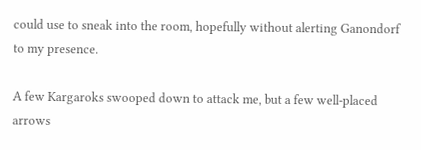could use to sneak into the room, hopefully without alerting Ganondorf to my presence.

A few Kargaroks swooped down to attack me, but a few well-placed arrows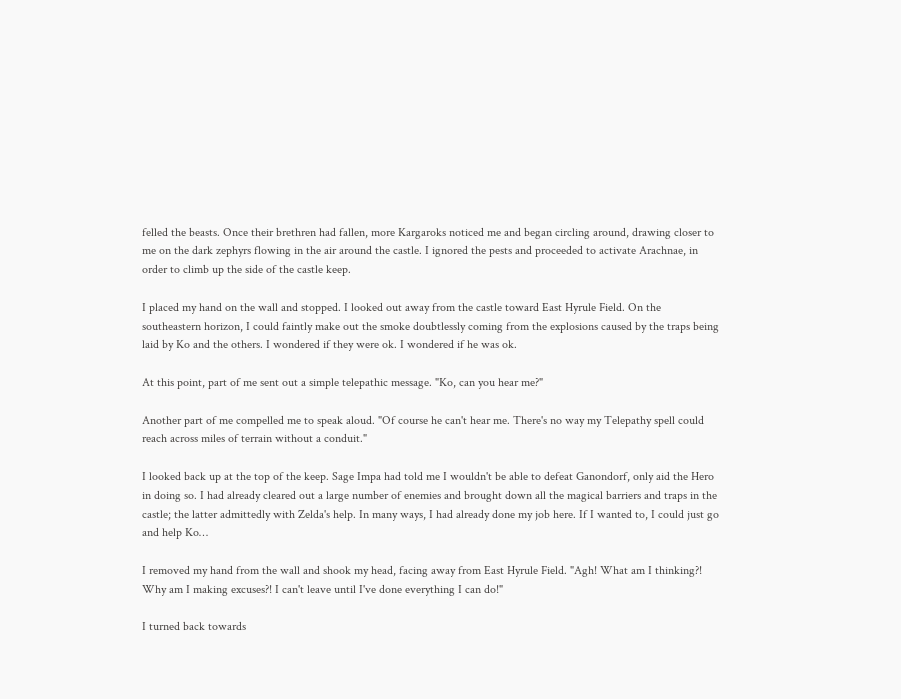felled the beasts. Once their brethren had fallen, more Kargaroks noticed me and began circling around, drawing closer to me on the dark zephyrs flowing in the air around the castle. I ignored the pests and proceeded to activate Arachnae, in order to climb up the side of the castle keep.

I placed my hand on the wall and stopped. I looked out away from the castle toward East Hyrule Field. On the southeastern horizon, I could faintly make out the smoke doubtlessly coming from the explosions caused by the traps being laid by Ko and the others. I wondered if they were ok. I wondered if he was ok.

At this point, part of me sent out a simple telepathic message. "Ko, can you hear me?"

Another part of me compelled me to speak aloud. "Of course he can't hear me. There's no way my Telepathy spell could reach across miles of terrain without a conduit."

I looked back up at the top of the keep. Sage Impa had told me I wouldn't be able to defeat Ganondorf, only aid the Hero in doing so. I had already cleared out a large number of enemies and brought down all the magical barriers and traps in the castle; the latter admittedly with Zelda's help. In many ways, I had already done my job here. If I wanted to, I could just go and help Ko…

I removed my hand from the wall and shook my head, facing away from East Hyrule Field. "Agh! What am I thinking?! Why am I making excuses?! I can't leave until I've done everything I can do!"

I turned back towards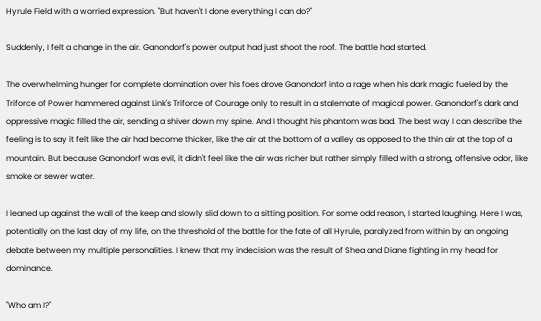Hyrule Field with a worried expression. "But haven't I done everything I can do?"

Suddenly, I felt a change in the air. Ganondorf's power output had just shoot the roof. The battle had started.

The overwhelming hunger for complete domination over his foes drove Ganondorf into a rage when his dark magic fueled by the Triforce of Power hammered against Link's Triforce of Courage only to result in a stalemate of magical power. Ganondorf's dark and oppressive magic filled the air, sending a shiver down my spine. And I thought his phantom was bad. The best way I can describe the feeling is to say it felt like the air had become thicker, like the air at the bottom of a valley as opposed to the thin air at the top of a mountain. But because Ganondorf was evil, it didn't feel like the air was richer but rather simply filled with a strong, offensive odor, like smoke or sewer water.

I leaned up against the wall of the keep and slowly slid down to a sitting position. For some odd reason, I started laughing. Here I was, potentially on the last day of my life, on the threshold of the battle for the fate of all Hyrule, paralyzed from within by an ongoing debate between my multiple personalities. I knew that my indecision was the result of Shea and Diane fighting in my head for dominance.

"Who am I?"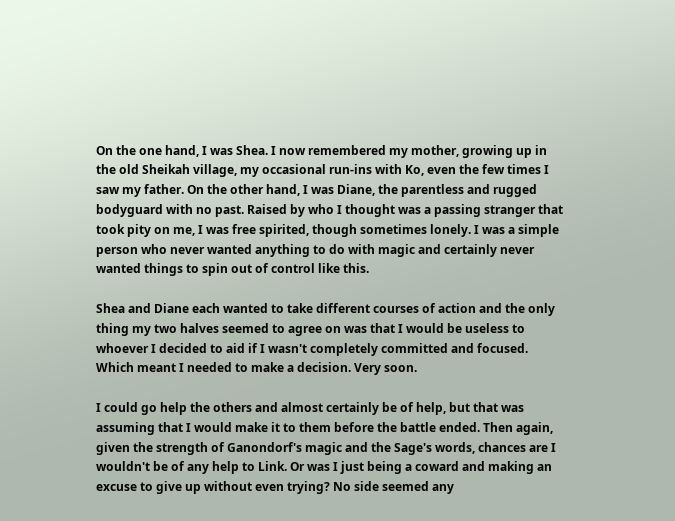On the one hand, I was Shea. I now remembered my mother, growing up in the old Sheikah village, my occasional run-ins with Ko, even the few times I saw my father. On the other hand, I was Diane, the parentless and rugged bodyguard with no past. Raised by who I thought was a passing stranger that took pity on me, I was free spirited, though sometimes lonely. I was a simple person who never wanted anything to do with magic and certainly never wanted things to spin out of control like this.

Shea and Diane each wanted to take different courses of action and the only thing my two halves seemed to agree on was that I would be useless to whoever I decided to aid if I wasn't completely committed and focused. Which meant I needed to make a decision. Very soon.

I could go help the others and almost certainly be of help, but that was assuming that I would make it to them before the battle ended. Then again, given the strength of Ganondorf's magic and the Sage's words, chances are I wouldn't be of any help to Link. Or was I just being a coward and making an excuse to give up without even trying? No side seemed any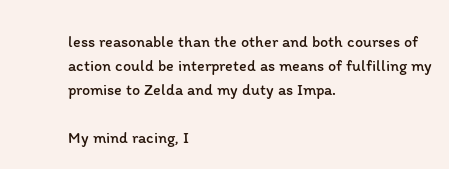less reasonable than the other and both courses of action could be interpreted as means of fulfilling my promise to Zelda and my duty as Impa.

My mind racing, I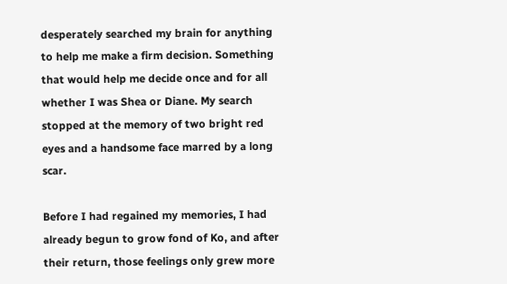desperately searched my brain for anything to help me make a firm decision. Something that would help me decide once and for all whether I was Shea or Diane. My search stopped at the memory of two bright red eyes and a handsome face marred by a long scar.

Before I had regained my memories, I had already begun to grow fond of Ko, and after their return, those feelings only grew more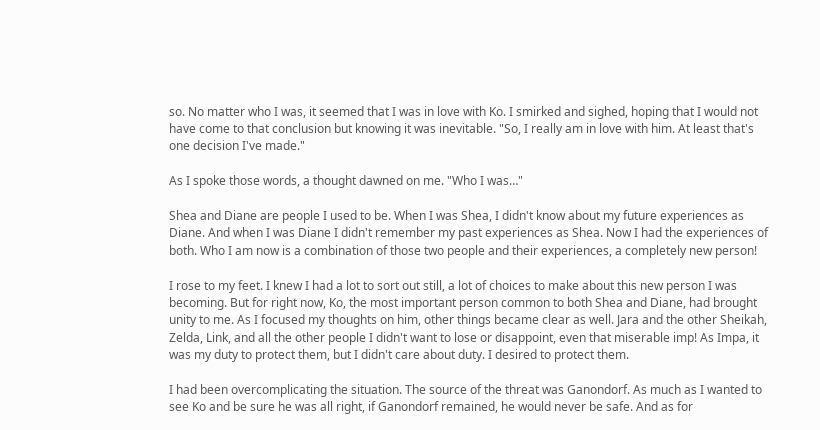so. No matter who I was, it seemed that I was in love with Ko. I smirked and sighed, hoping that I would not have come to that conclusion but knowing it was inevitable. "So, I really am in love with him. At least that's one decision I've made."

As I spoke those words, a thought dawned on me. "Who I was…"

Shea and Diane are people I used to be. When I was Shea, I didn't know about my future experiences as Diane. And when I was Diane I didn't remember my past experiences as Shea. Now I had the experiences of both. Who I am now is a combination of those two people and their experiences, a completely new person!

I rose to my feet. I knew I had a lot to sort out still, a lot of choices to make about this new person I was becoming. But for right now, Ko, the most important person common to both Shea and Diane, had brought unity to me. As I focused my thoughts on him, other things became clear as well. Jara and the other Sheikah, Zelda, Link, and all the other people I didn't want to lose or disappoint, even that miserable imp! As Impa, it was my duty to protect them, but I didn't care about duty. I desired to protect them.

I had been overcomplicating the situation. The source of the threat was Ganondorf. As much as I wanted to see Ko and be sure he was all right, if Ganondorf remained, he would never be safe. And as for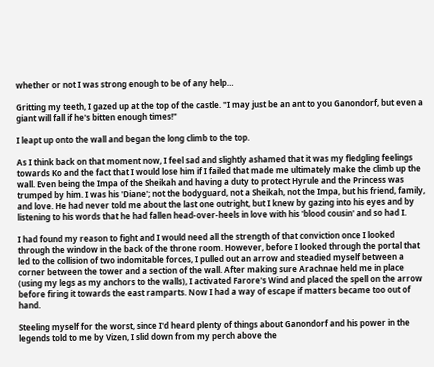whether or not I was strong enough to be of any help…

Gritting my teeth, I gazed up at the top of the castle. "I may just be an ant to you Ganondorf, but even a giant will fall if he's bitten enough times!"

I leapt up onto the wall and began the long climb to the top.

As I think back on that moment now, I feel sad and slightly ashamed that it was my fledgling feelings towards Ko and the fact that I would lose him if I failed that made me ultimately make the climb up the wall. Even being the Impa of the Sheikah and having a duty to protect Hyrule and the Princess was trumped by him. I was his 'Diane'; not the bodyguard, not a Sheikah, not the Impa, but his friend, family, and love. He had never told me about the last one outright, but I knew by gazing into his eyes and by listening to his words that he had fallen head-over-heels in love with his 'blood cousin' and so had I.

I had found my reason to fight and I would need all the strength of that conviction once I looked through the window in the back of the throne room. However, before I looked through the portal that led to the collision of two indomitable forces, I pulled out an arrow and steadied myself between a corner between the tower and a section of the wall. After making sure Arachnae held me in place (using my legs as my anchors to the walls), I activated Farore's Wind and placed the spell on the arrow before firing it towards the east ramparts. Now I had a way of escape if matters became too out of hand.

Steeling myself for the worst, since I'd heard plenty of things about Ganondorf and his power in the legends told to me by Vizen, I slid down from my perch above the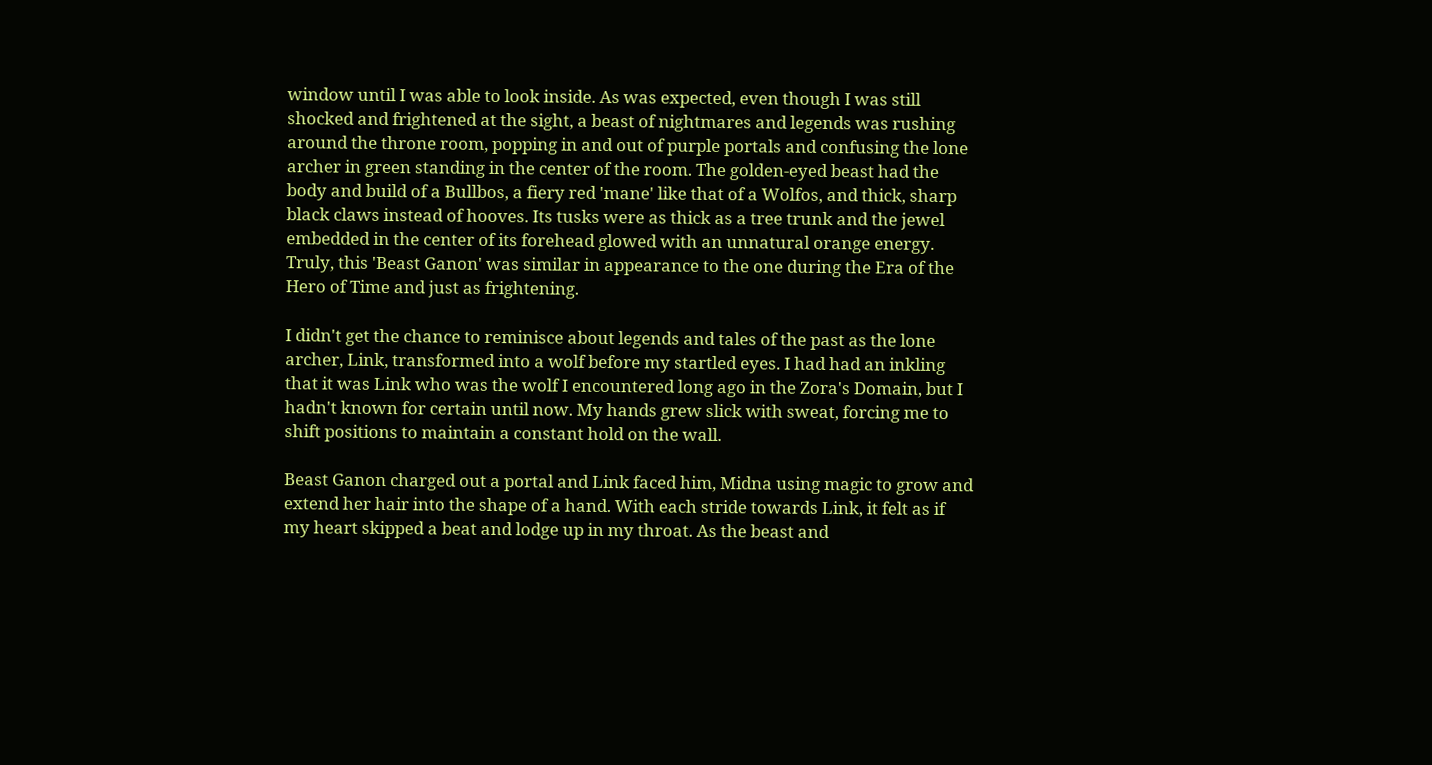window until I was able to look inside. As was expected, even though I was still shocked and frightened at the sight, a beast of nightmares and legends was rushing around the throne room, popping in and out of purple portals and confusing the lone archer in green standing in the center of the room. The golden-eyed beast had the body and build of a Bullbos, a fiery red 'mane' like that of a Wolfos, and thick, sharp black claws instead of hooves. Its tusks were as thick as a tree trunk and the jewel embedded in the center of its forehead glowed with an unnatural orange energy. Truly, this 'Beast Ganon' was similar in appearance to the one during the Era of the Hero of Time and just as frightening.

I didn't get the chance to reminisce about legends and tales of the past as the lone archer, Link, transformed into a wolf before my startled eyes. I had had an inkling that it was Link who was the wolf I encountered long ago in the Zora's Domain, but I hadn't known for certain until now. My hands grew slick with sweat, forcing me to shift positions to maintain a constant hold on the wall.

Beast Ganon charged out a portal and Link faced him, Midna using magic to grow and extend her hair into the shape of a hand. With each stride towards Link, it felt as if my heart skipped a beat and lodge up in my throat. As the beast and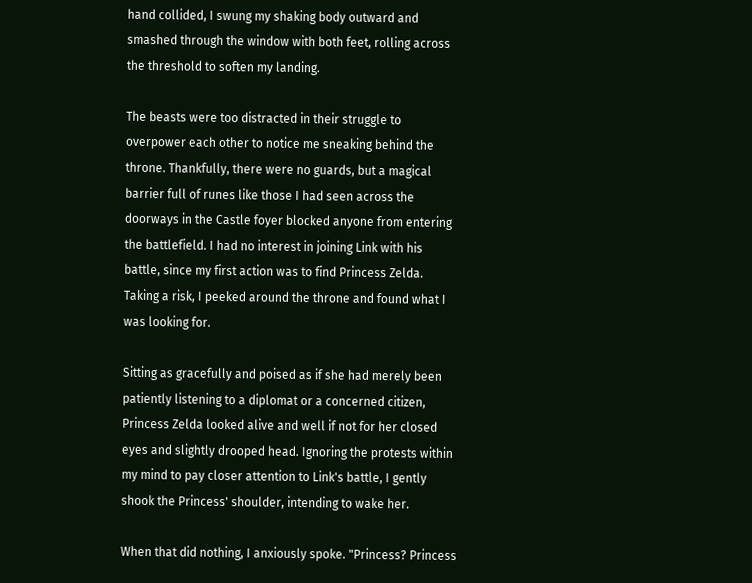hand collided, I swung my shaking body outward and smashed through the window with both feet, rolling across the threshold to soften my landing.

The beasts were too distracted in their struggle to overpower each other to notice me sneaking behind the throne. Thankfully, there were no guards, but a magical barrier full of runes like those I had seen across the doorways in the Castle foyer blocked anyone from entering the battlefield. I had no interest in joining Link with his battle, since my first action was to find Princess Zelda. Taking a risk, I peeked around the throne and found what I was looking for.

Sitting as gracefully and poised as if she had merely been patiently listening to a diplomat or a concerned citizen, Princess Zelda looked alive and well if not for her closed eyes and slightly drooped head. Ignoring the protests within my mind to pay closer attention to Link's battle, I gently shook the Princess' shoulder, intending to wake her.

When that did nothing, I anxiously spoke. "Princess? Princess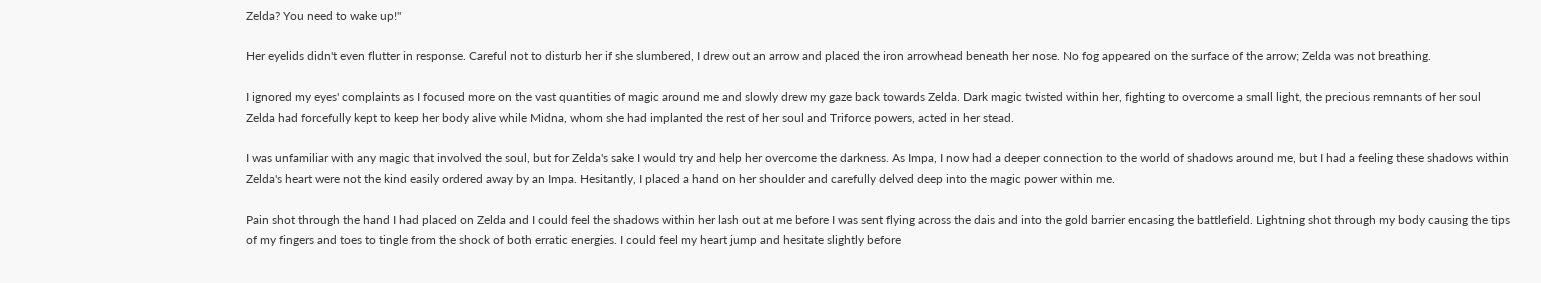Zelda? You need to wake up!"

Her eyelids didn't even flutter in response. Careful not to disturb her if she slumbered, I drew out an arrow and placed the iron arrowhead beneath her nose. No fog appeared on the surface of the arrow; Zelda was not breathing.

I ignored my eyes' complaints as I focused more on the vast quantities of magic around me and slowly drew my gaze back towards Zelda. Dark magic twisted within her, fighting to overcome a small light, the precious remnants of her soul Zelda had forcefully kept to keep her body alive while Midna, whom she had implanted the rest of her soul and Triforce powers, acted in her stead.

I was unfamiliar with any magic that involved the soul, but for Zelda's sake I would try and help her overcome the darkness. As Impa, I now had a deeper connection to the world of shadows around me, but I had a feeling these shadows within Zelda's heart were not the kind easily ordered away by an Impa. Hesitantly, I placed a hand on her shoulder and carefully delved deep into the magic power within me.

Pain shot through the hand I had placed on Zelda and I could feel the shadows within her lash out at me before I was sent flying across the dais and into the gold barrier encasing the battlefield. Lightning shot through my body causing the tips of my fingers and toes to tingle from the shock of both erratic energies. I could feel my heart jump and hesitate slightly before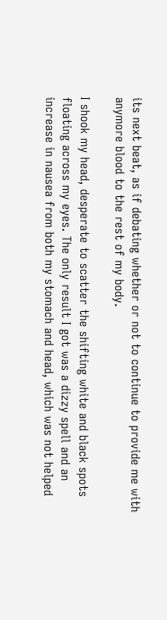its next beat, as if debating whether or not to continue to provide me with anymore blood to the rest of my body.

I shook my head, desperate to scatter the shifting white and black spots floating across my eyes. The only result I got was a dizzy spell and an increase in nausea from both my stomach and head, which was not helped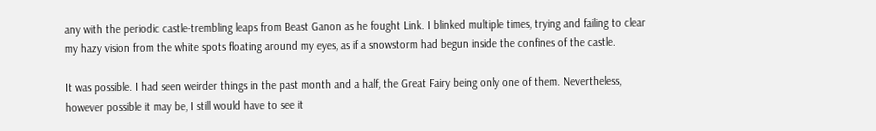any with the periodic castle-trembling leaps from Beast Ganon as he fought Link. I blinked multiple times, trying and failing to clear my hazy vision from the white spots floating around my eyes, as if a snowstorm had begun inside the confines of the castle.

It was possible. I had seen weirder things in the past month and a half, the Great Fairy being only one of them. Nevertheless, however possible it may be, I still would have to see it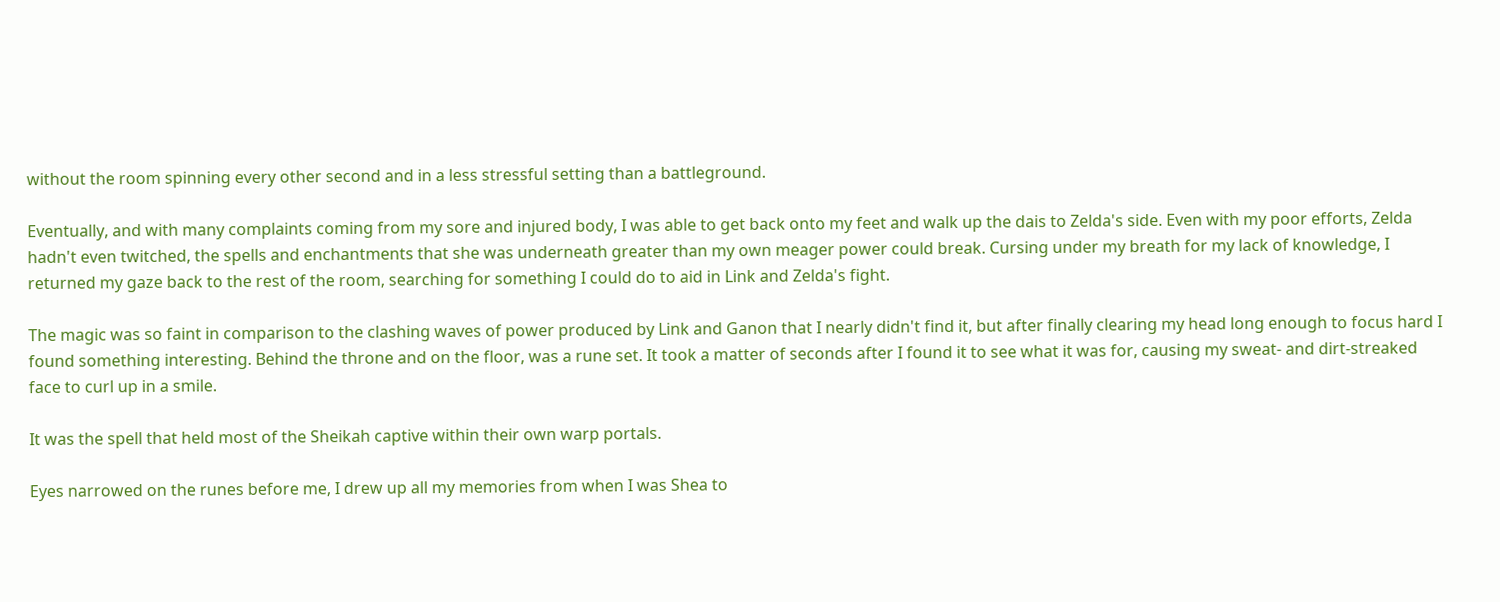without the room spinning every other second and in a less stressful setting than a battleground.

Eventually, and with many complaints coming from my sore and injured body, I was able to get back onto my feet and walk up the dais to Zelda's side. Even with my poor efforts, Zelda hadn't even twitched, the spells and enchantments that she was underneath greater than my own meager power could break. Cursing under my breath for my lack of knowledge, I returned my gaze back to the rest of the room, searching for something I could do to aid in Link and Zelda's fight.

The magic was so faint in comparison to the clashing waves of power produced by Link and Ganon that I nearly didn't find it, but after finally clearing my head long enough to focus hard I found something interesting. Behind the throne and on the floor, was a rune set. It took a matter of seconds after I found it to see what it was for, causing my sweat- and dirt-streaked face to curl up in a smile.

It was the spell that held most of the Sheikah captive within their own warp portals.

Eyes narrowed on the runes before me, I drew up all my memories from when I was Shea to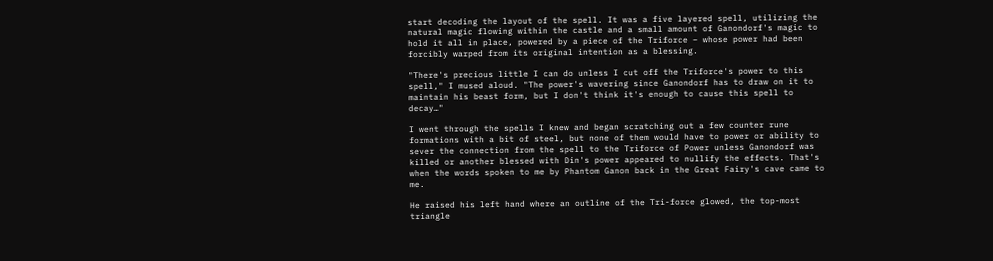start decoding the layout of the spell. It was a five layered spell, utilizing the natural magic flowing within the castle and a small amount of Ganondorf's magic to hold it all in place, powered by a piece of the Triforce – whose power had been forcibly warped from its original intention as a blessing.

"There's precious little I can do unless I cut off the Triforce's power to this spell," I mused aloud. "The power's wavering since Ganondorf has to draw on it to maintain his beast form, but I don't think it's enough to cause this spell to decay…"

I went through the spells I knew and began scratching out a few counter rune formations with a bit of steel, but none of them would have to power or ability to sever the connection from the spell to the Triforce of Power unless Ganondorf was killed or another blessed with Din's power appeared to nullify the effects. That's when the words spoken to me by Phantom Ganon back in the Great Fairy's cave came to me.

He raised his left hand where an outline of the Tri-force glowed, the top-most triangle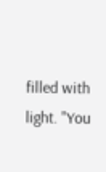filled with light. "You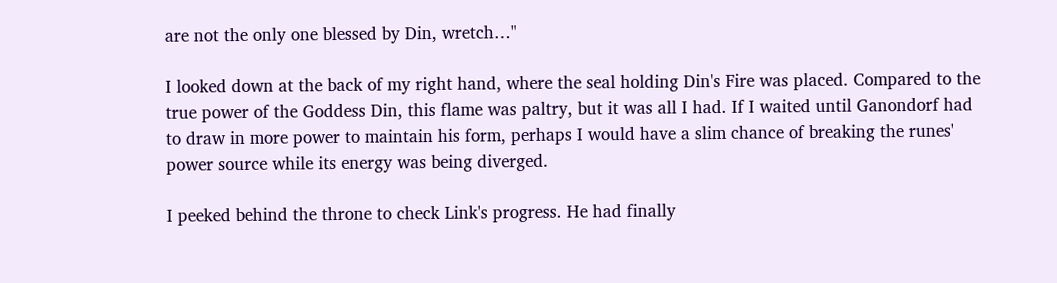are not the only one blessed by Din, wretch…"

I looked down at the back of my right hand, where the seal holding Din's Fire was placed. Compared to the true power of the Goddess Din, this flame was paltry, but it was all I had. If I waited until Ganondorf had to draw in more power to maintain his form, perhaps I would have a slim chance of breaking the runes' power source while its energy was being diverged.

I peeked behind the throne to check Link's progress. He had finally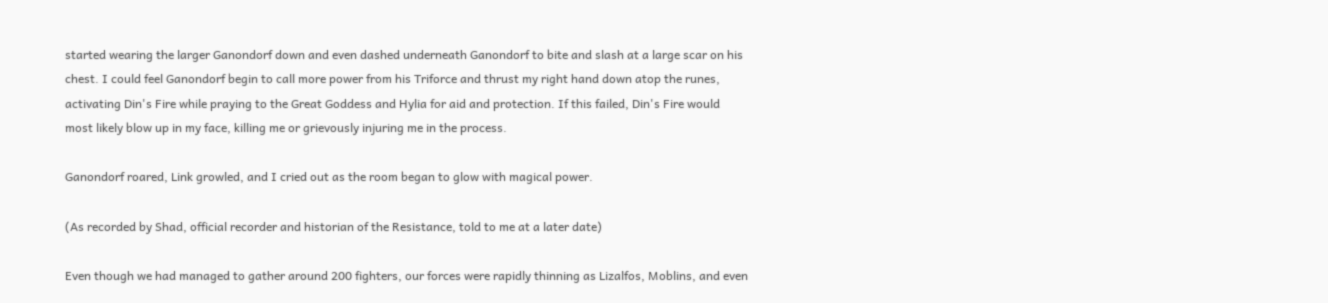started wearing the larger Ganondorf down and even dashed underneath Ganondorf to bite and slash at a large scar on his chest. I could feel Ganondorf begin to call more power from his Triforce and thrust my right hand down atop the runes, activating Din's Fire while praying to the Great Goddess and Hylia for aid and protection. If this failed, Din's Fire would most likely blow up in my face, killing me or grievously injuring me in the process.

Ganondorf roared, Link growled, and I cried out as the room began to glow with magical power.

(As recorded by Shad, official recorder and historian of the Resistance, told to me at a later date)

Even though we had managed to gather around 200 fighters, our forces were rapidly thinning as Lizalfos, Moblins, and even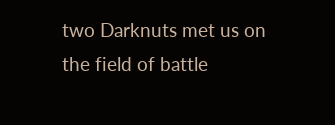two Darknuts met us on the field of battle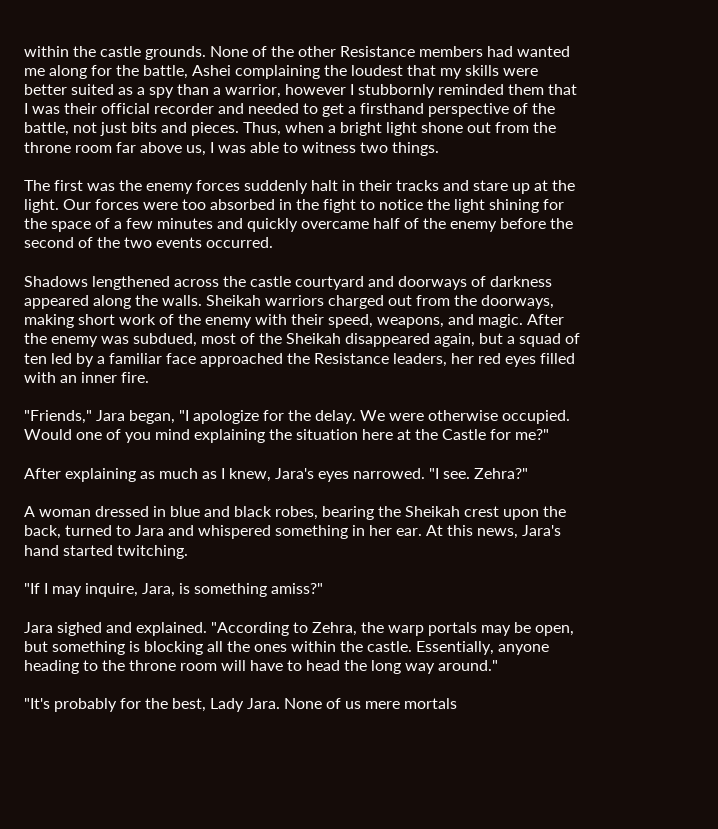within the castle grounds. None of the other Resistance members had wanted me along for the battle, Ashei complaining the loudest that my skills were better suited as a spy than a warrior, however I stubbornly reminded them that I was their official recorder and needed to get a firsthand perspective of the battle, not just bits and pieces. Thus, when a bright light shone out from the throne room far above us, I was able to witness two things.

The first was the enemy forces suddenly halt in their tracks and stare up at the light. Our forces were too absorbed in the fight to notice the light shining for the space of a few minutes and quickly overcame half of the enemy before the second of the two events occurred.

Shadows lengthened across the castle courtyard and doorways of darkness appeared along the walls. Sheikah warriors charged out from the doorways, making short work of the enemy with their speed, weapons, and magic. After the enemy was subdued, most of the Sheikah disappeared again, but a squad of ten led by a familiar face approached the Resistance leaders, her red eyes filled with an inner fire.

"Friends," Jara began, "I apologize for the delay. We were otherwise occupied. Would one of you mind explaining the situation here at the Castle for me?"

After explaining as much as I knew, Jara's eyes narrowed. "I see. Zehra?"

A woman dressed in blue and black robes, bearing the Sheikah crest upon the back, turned to Jara and whispered something in her ear. At this news, Jara's hand started twitching.

"If I may inquire, Jara, is something amiss?"

Jara sighed and explained. "According to Zehra, the warp portals may be open, but something is blocking all the ones within the castle. Essentially, anyone heading to the throne room will have to head the long way around."

"It's probably for the best, Lady Jara. None of us mere mortals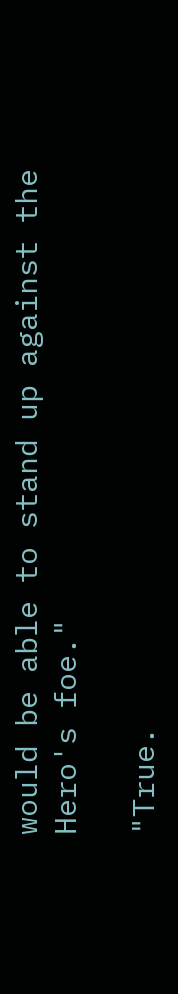would be able to stand up against the Hero's foe."

"True.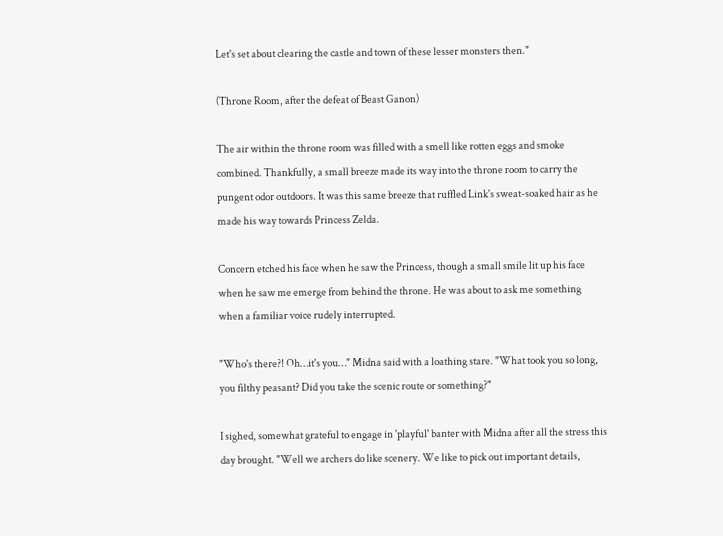Let's set about clearing the castle and town of these lesser monsters then."

(Throne Room, after the defeat of Beast Ganon)

The air within the throne room was filled with a smell like rotten eggs and smoke combined. Thankfully, a small breeze made its way into the throne room to carry the pungent odor outdoors. It was this same breeze that ruffled Link's sweat-soaked hair as he made his way towards Princess Zelda.

Concern etched his face when he saw the Princess, though a small smile lit up his face when he saw me emerge from behind the throne. He was about to ask me something when a familiar voice rudely interrupted.

"Who's there?! Oh…it's you…" Midna said with a loathing stare. "What took you so long, you filthy peasant? Did you take the scenic route or something?"

I sighed, somewhat grateful to engage in 'playful' banter with Midna after all the stress this day brought. "Well we archers do like scenery. We like to pick out important details,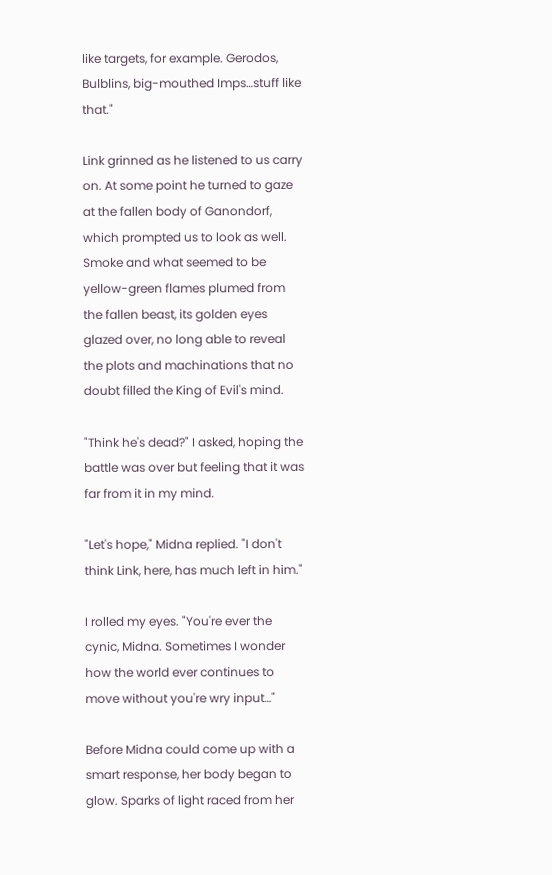like targets, for example. Gerodos, Bulblins, big-mouthed Imps…stuff like that."

Link grinned as he listened to us carry on. At some point he turned to gaze at the fallen body of Ganondorf, which prompted us to look as well. Smoke and what seemed to be yellow-green flames plumed from the fallen beast, its golden eyes glazed over, no long able to reveal the plots and machinations that no doubt filled the King of Evil's mind.

"Think he's dead?" I asked, hoping the battle was over but feeling that it was far from it in my mind.

"Let's hope," Midna replied. "I don't think Link, here, has much left in him."

I rolled my eyes. "You're ever the cynic, Midna. Sometimes I wonder how the world ever continues to move without you're wry input…"

Before Midna could come up with a smart response, her body began to glow. Sparks of light raced from her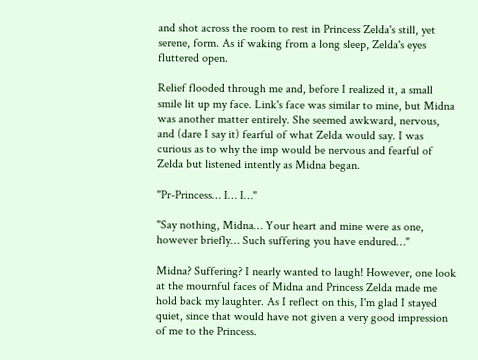and shot across the room to rest in Princess Zelda's still, yet serene, form. As if waking from a long sleep, Zelda's eyes fluttered open.

Relief flooded through me and, before I realized it, a small smile lit up my face. Link's face was similar to mine, but Midna was another matter entirely. She seemed awkward, nervous, and (dare I say it) fearful of what Zelda would say. I was curious as to why the imp would be nervous and fearful of Zelda but listened intently as Midna began.

"Pr-Princess… I… I…"

"Say nothing, Midna… Your heart and mine were as one, however briefly… Such suffering you have endured…"

Midna? Suffering? I nearly wanted to laugh! However, one look at the mournful faces of Midna and Princess Zelda made me hold back my laughter. As I reflect on this, I'm glad I stayed quiet, since that would have not given a very good impression of me to the Princess.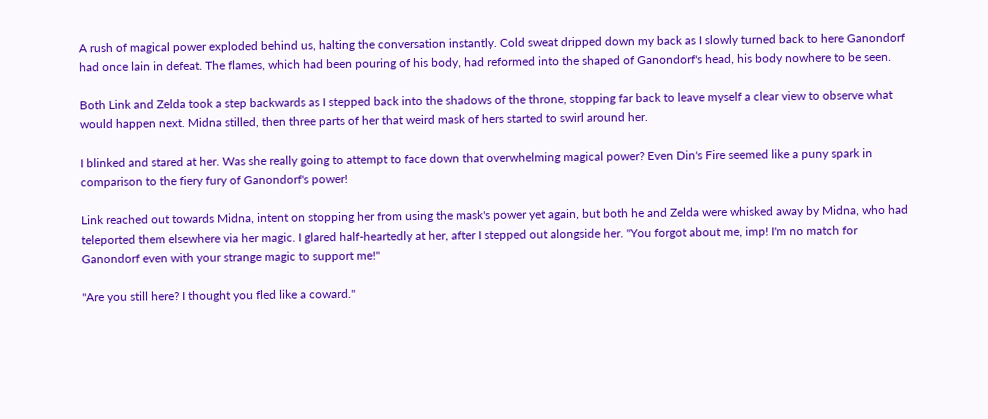A rush of magical power exploded behind us, halting the conversation instantly. Cold sweat dripped down my back as I slowly turned back to here Ganondorf had once lain in defeat. The flames, which had been pouring of his body, had reformed into the shaped of Ganondorf's head, his body nowhere to be seen.

Both Link and Zelda took a step backwards as I stepped back into the shadows of the throne, stopping far back to leave myself a clear view to observe what would happen next. Midna stilled, then three parts of her that weird mask of hers started to swirl around her.

I blinked and stared at her. Was she really going to attempt to face down that overwhelming magical power? Even Din's Fire seemed like a puny spark in comparison to the fiery fury of Ganondorf's power!

Link reached out towards Midna, intent on stopping her from using the mask's power yet again, but both he and Zelda were whisked away by Midna, who had teleported them elsewhere via her magic. I glared half-heartedly at her, after I stepped out alongside her. "You forgot about me, imp! I'm no match for Ganondorf even with your strange magic to support me!"

"Are you still here? I thought you fled like a coward."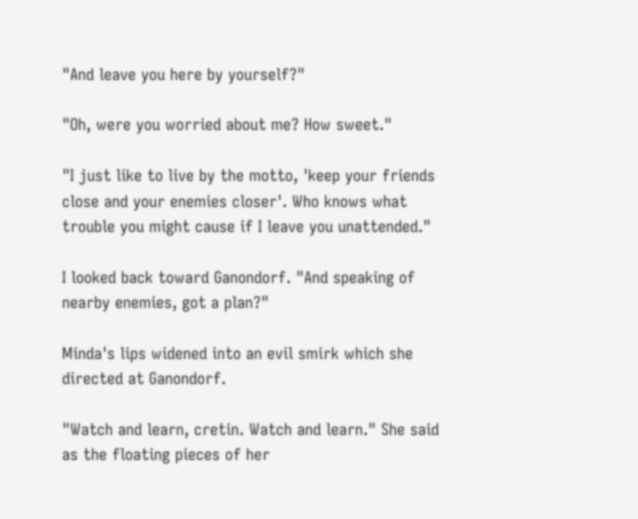"And leave you here by yourself?"

"Oh, were you worried about me? How sweet."

"I just like to live by the motto, 'keep your friends close and your enemies closer'. Who knows what trouble you might cause if I leave you unattended."

I looked back toward Ganondorf. "And speaking of nearby enemies, got a plan?"

Minda's lips widened into an evil smirk which she directed at Ganondorf.

"Watch and learn, cretin. Watch and learn." She said as the floating pieces of her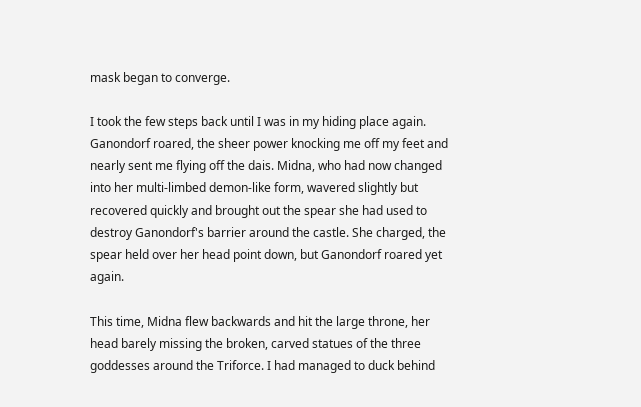mask began to converge.

I took the few steps back until I was in my hiding place again. Ganondorf roared, the sheer power knocking me off my feet and nearly sent me flying off the dais. Midna, who had now changed into her multi-limbed demon-like form, wavered slightly but recovered quickly and brought out the spear she had used to destroy Ganondorf's barrier around the castle. She charged, the spear held over her head point down, but Ganondorf roared yet again.

This time, Midna flew backwards and hit the large throne, her head barely missing the broken, carved statues of the three goddesses around the Triforce. I had managed to duck behind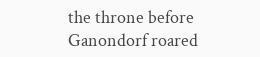the throne before Ganondorf roared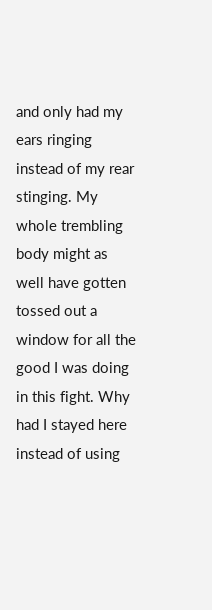and only had my ears ringing instead of my rear stinging. My whole trembling body might as well have gotten tossed out a window for all the good I was doing in this fight. Why had I stayed here instead of using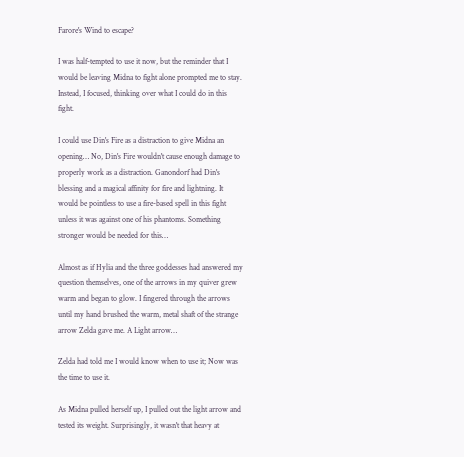Farore's Wind to escape?

I was half-tempted to use it now, but the reminder that I would be leaving Midna to fight alone prompted me to stay. Instead, I focused, thinking over what I could do in this fight.

I could use Din's Fire as a distraction to give Midna an opening… No, Din's Fire wouldn't cause enough damage to properly work as a distraction. Ganondorf had Din's blessing and a magical affinity for fire and lightning. It would be pointless to use a fire-based spell in this fight unless it was against one of his phantoms. Something stronger would be needed for this…

Almost as if Hylia and the three goddesses had answered my question themselves, one of the arrows in my quiver grew warm and began to glow. I fingered through the arrows until my hand brushed the warm, metal shaft of the strange arrow Zelda gave me. A Light arrow…

Zelda had told me I would know when to use it; Now was the time to use it.

As Midna pulled herself up, I pulled out the light arrow and tested its weight. Surprisingly, it wasn't that heavy at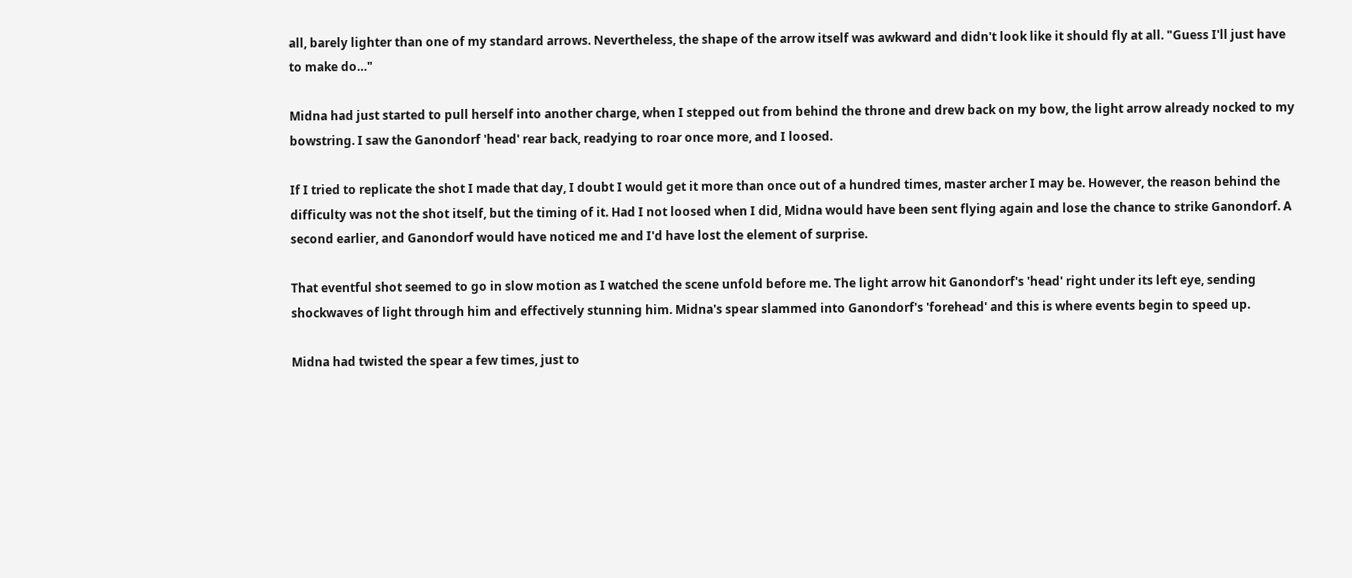all, barely lighter than one of my standard arrows. Nevertheless, the shape of the arrow itself was awkward and didn't look like it should fly at all. "Guess I'll just have to make do…"

Midna had just started to pull herself into another charge, when I stepped out from behind the throne and drew back on my bow, the light arrow already nocked to my bowstring. I saw the Ganondorf 'head' rear back, readying to roar once more, and I loosed.

If I tried to replicate the shot I made that day, I doubt I would get it more than once out of a hundred times, master archer I may be. However, the reason behind the difficulty was not the shot itself, but the timing of it. Had I not loosed when I did, Midna would have been sent flying again and lose the chance to strike Ganondorf. A second earlier, and Ganondorf would have noticed me and I'd have lost the element of surprise.

That eventful shot seemed to go in slow motion as I watched the scene unfold before me. The light arrow hit Ganondorf's 'head' right under its left eye, sending shockwaves of light through him and effectively stunning him. Midna's spear slammed into Ganondorf's 'forehead' and this is where events begin to speed up.

Midna had twisted the spear a few times, just to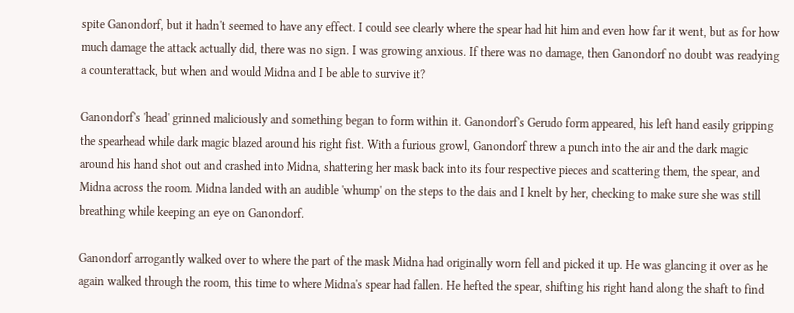spite Ganondorf, but it hadn't seemed to have any effect. I could see clearly where the spear had hit him and even how far it went, but as for how much damage the attack actually did, there was no sign. I was growing anxious. If there was no damage, then Ganondorf no doubt was readying a counterattack, but when and would Midna and I be able to survive it?

Ganondorf's 'head' grinned maliciously and something began to form within it. Ganondorf's Gerudo form appeared, his left hand easily gripping the spearhead while dark magic blazed around his right fist. With a furious growl, Ganondorf threw a punch into the air and the dark magic around his hand shot out and crashed into Midna, shattering her mask back into its four respective pieces and scattering them, the spear, and Midna across the room. Midna landed with an audible 'whump' on the steps to the dais and I knelt by her, checking to make sure she was still breathing while keeping an eye on Ganondorf.

Ganondorf arrogantly walked over to where the part of the mask Midna had originally worn fell and picked it up. He was glancing it over as he again walked through the room, this time to where Midna's spear had fallen. He hefted the spear, shifting his right hand along the shaft to find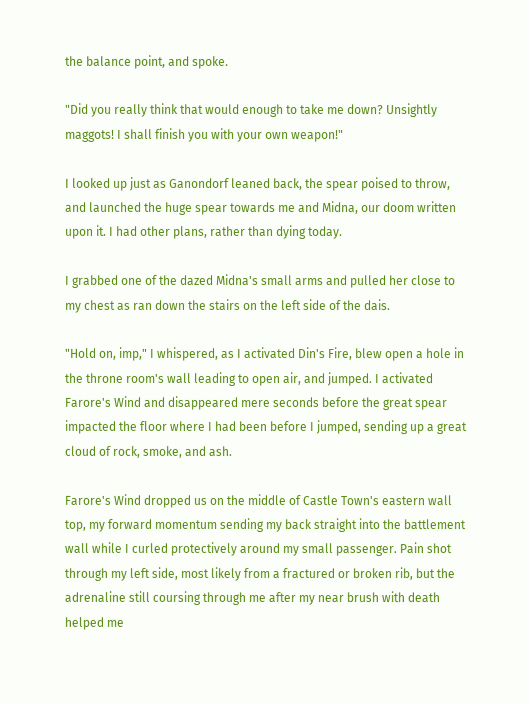the balance point, and spoke.

"Did you really think that would enough to take me down? Unsightly maggots! I shall finish you with your own weapon!"

I looked up just as Ganondorf leaned back, the spear poised to throw, and launched the huge spear towards me and Midna, our doom written upon it. I had other plans, rather than dying today.

I grabbed one of the dazed Midna's small arms and pulled her close to my chest as ran down the stairs on the left side of the dais.

"Hold on, imp," I whispered, as I activated Din's Fire, blew open a hole in the throne room's wall leading to open air, and jumped. I activated Farore's Wind and disappeared mere seconds before the great spear impacted the floor where I had been before I jumped, sending up a great cloud of rock, smoke, and ash.

Farore's Wind dropped us on the middle of Castle Town's eastern wall top, my forward momentum sending my back straight into the battlement wall while I curled protectively around my small passenger. Pain shot through my left side, most likely from a fractured or broken rib, but the adrenaline still coursing through me after my near brush with death helped me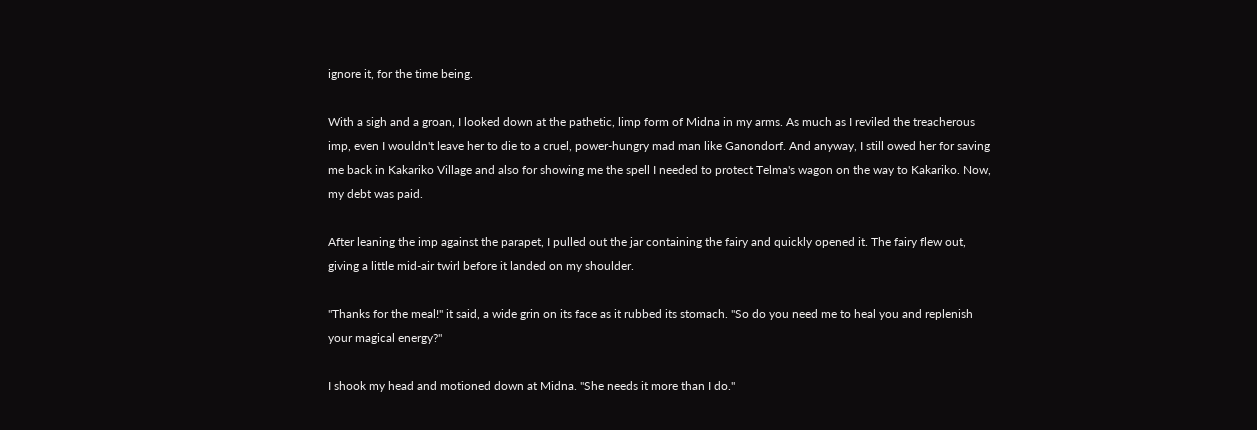ignore it, for the time being.

With a sigh and a groan, I looked down at the pathetic, limp form of Midna in my arms. As much as I reviled the treacherous imp, even I wouldn't leave her to die to a cruel, power-hungry mad man like Ganondorf. And anyway, I still owed her for saving me back in Kakariko Village and also for showing me the spell I needed to protect Telma's wagon on the way to Kakariko. Now, my debt was paid.

After leaning the imp against the parapet, I pulled out the jar containing the fairy and quickly opened it. The fairy flew out, giving a little mid-air twirl before it landed on my shoulder.

"Thanks for the meal!" it said, a wide grin on its face as it rubbed its stomach. "So do you need me to heal you and replenish your magical energy?"

I shook my head and motioned down at Midna. "She needs it more than I do."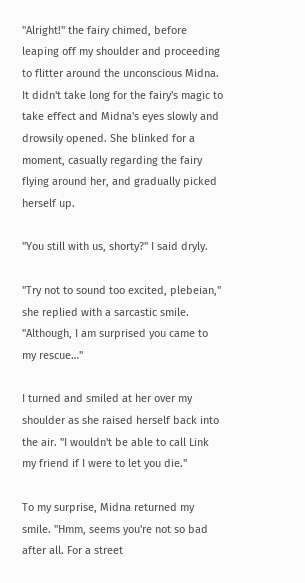"Alright!" the fairy chimed, before leaping off my shoulder and proceeding to flitter around the unconscious Midna. It didn't take long for the fairy's magic to take effect and Midna's eyes slowly and drowsily opened. She blinked for a moment, casually regarding the fairy flying around her, and gradually picked herself up.

"You still with us, shorty?" I said dryly.

"Try not to sound too excited, plebeian," she replied with a sarcastic smile. "Although, I am surprised you came to my rescue…"

I turned and smiled at her over my shoulder as she raised herself back into the air. "I wouldn't be able to call Link my friend if I were to let you die."

To my surprise, Midna returned my smile. "Hmm, seems you're not so bad after all. For a street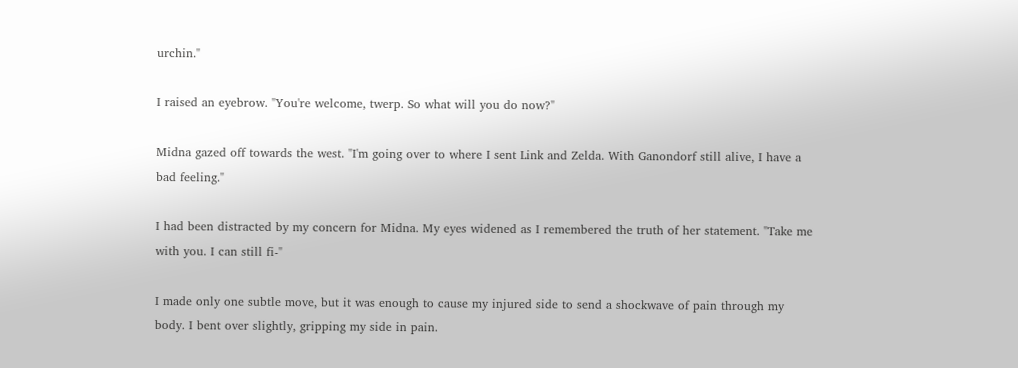urchin."

I raised an eyebrow. "You're welcome, twerp. So what will you do now?"

Midna gazed off towards the west. "I'm going over to where I sent Link and Zelda. With Ganondorf still alive, I have a bad feeling."

I had been distracted by my concern for Midna. My eyes widened as I remembered the truth of her statement. "Take me with you. I can still fi-"

I made only one subtle move, but it was enough to cause my injured side to send a shockwave of pain through my body. I bent over slightly, gripping my side in pain.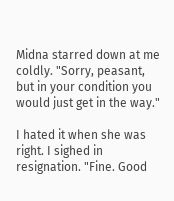Midna starred down at me coldly. "Sorry, peasant, but in your condition you would just get in the way."

I hated it when she was right. I sighed in resignation. "Fine. Good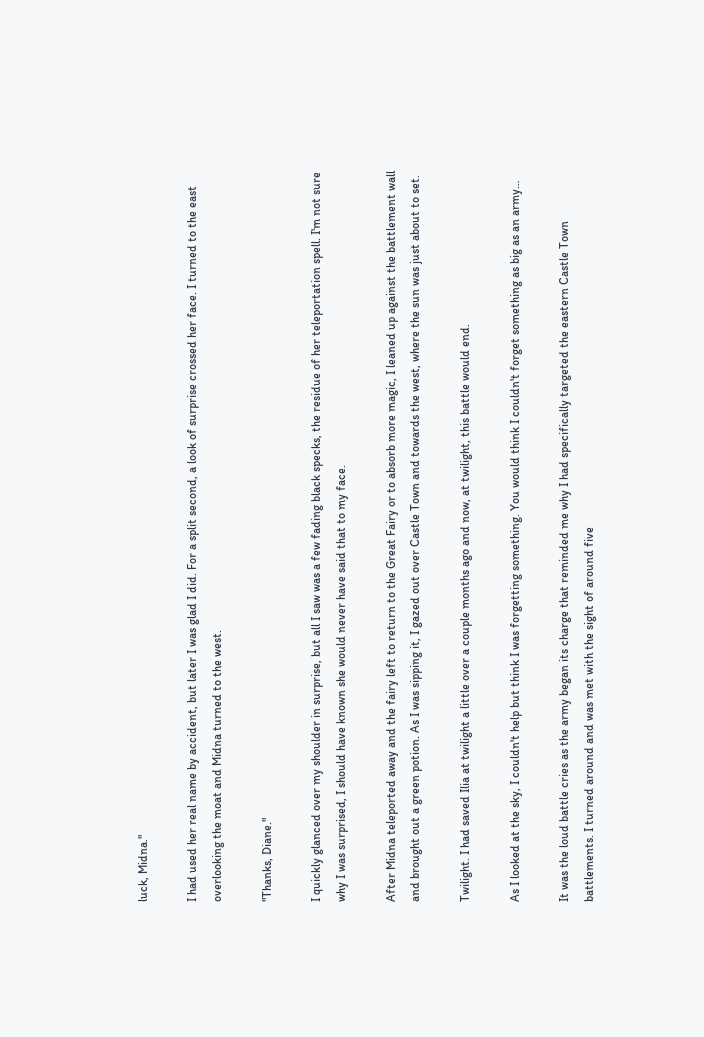luck, Midna."

I had used her real name by accident, but later I was glad I did. For a split second, a look of surprise crossed her face. I turned to the east overlooking the moat and Midna turned to the west.

"Thanks, Diane."

I quickly glanced over my shoulder in surprise, but all I saw was a few fading black specks, the residue of her teleportation spell. I'm not sure why I was surprised, I should have known she would never have said that to my face.

After Midna teleported away and the fairy left to return to the Great Fairy or to absorb more magic, I leaned up against the battlement wall and brought out a green potion. As I was sipping it, I gazed out over Castle Town and towards the west, where the sun was just about to set.

Twilight. I had saved Ilia at twilight a little over a couple months ago and now, at twilight, this battle would end.

As I looked at the sky, I couldn't help but think I was forgetting something. You would think I couldn't forget something as big as an army…

It was the loud battle cries as the army began its charge that reminded me why I had specifically targeted the eastern Castle Town battlements. I turned around and was met with the sight of around five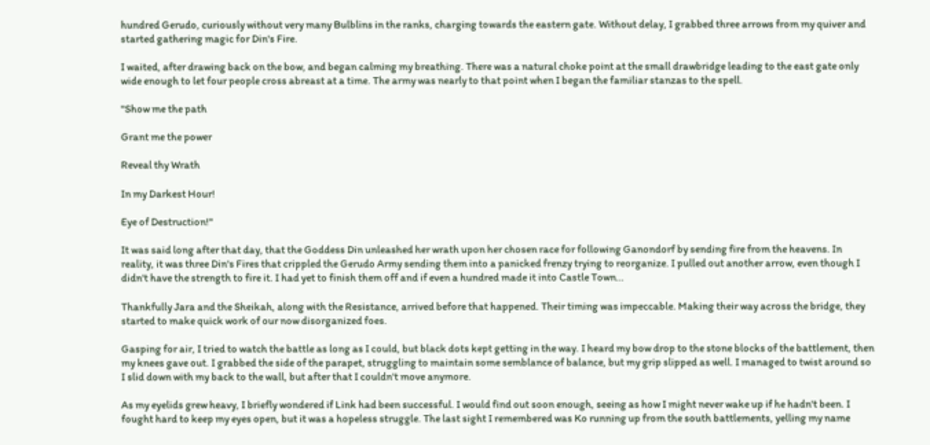hundred Gerudo, curiously without very many Bulblins in the ranks, charging towards the eastern gate. Without delay, I grabbed three arrows from my quiver and started gathering magic for Din's Fire.

I waited, after drawing back on the bow, and began calming my breathing. There was a natural choke point at the small drawbridge leading to the east gate only wide enough to let four people cross abreast at a time. The army was nearly to that point when I began the familiar stanzas to the spell.

"Show me the path

Grant me the power

Reveal thy Wrath

In my Darkest Hour!

Eye of Destruction!"

It was said long after that day, that the Goddess Din unleashed her wrath upon her chosen race for following Ganondorf by sending fire from the heavens. In reality, it was three Din's Fires that crippled the Gerudo Army sending them into a panicked frenzy trying to reorganize. I pulled out another arrow, even though I didn't have the strength to fire it. I had yet to finish them off and if even a hundred made it into Castle Town…

Thankfully Jara and the Sheikah, along with the Resistance, arrived before that happened. Their timing was impeccable. Making their way across the bridge, they started to make quick work of our now disorganized foes.

Gasping for air, I tried to watch the battle as long as I could, but black dots kept getting in the way. I heard my bow drop to the stone blocks of the battlement, then my knees gave out. I grabbed the side of the parapet, struggling to maintain some semblance of balance, but my grip slipped as well. I managed to twist around so I slid down with my back to the wall, but after that I couldn't move anymore.

As my eyelids grew heavy, I briefly wondered if Link had been successful. I would find out soon enough, seeing as how I might never wake up if he hadn't been. I fought hard to keep my eyes open, but it was a hopeless struggle. The last sight I remembered was Ko running up from the south battlements, yelling my name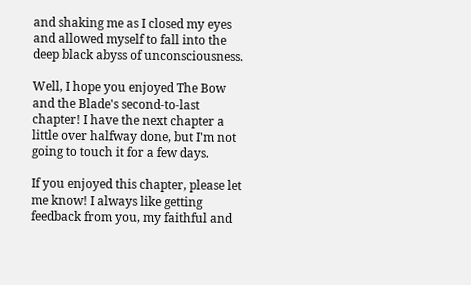and shaking me as I closed my eyes and allowed myself to fall into the deep black abyss of unconsciousness.

Well, I hope you enjoyed The Bow and the Blade's second-to-last chapter! I have the next chapter a little over halfway done, but I'm not going to touch it for a few days.

If you enjoyed this chapter, please let me know! I always like getting feedback from you, my faithful and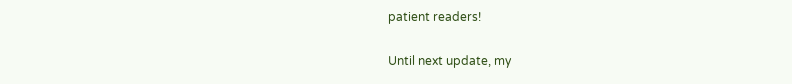patient readers!

Until next update, my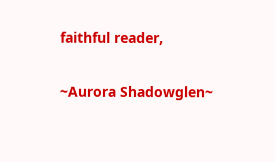faithful reader,

~Aurora Shadowglen~